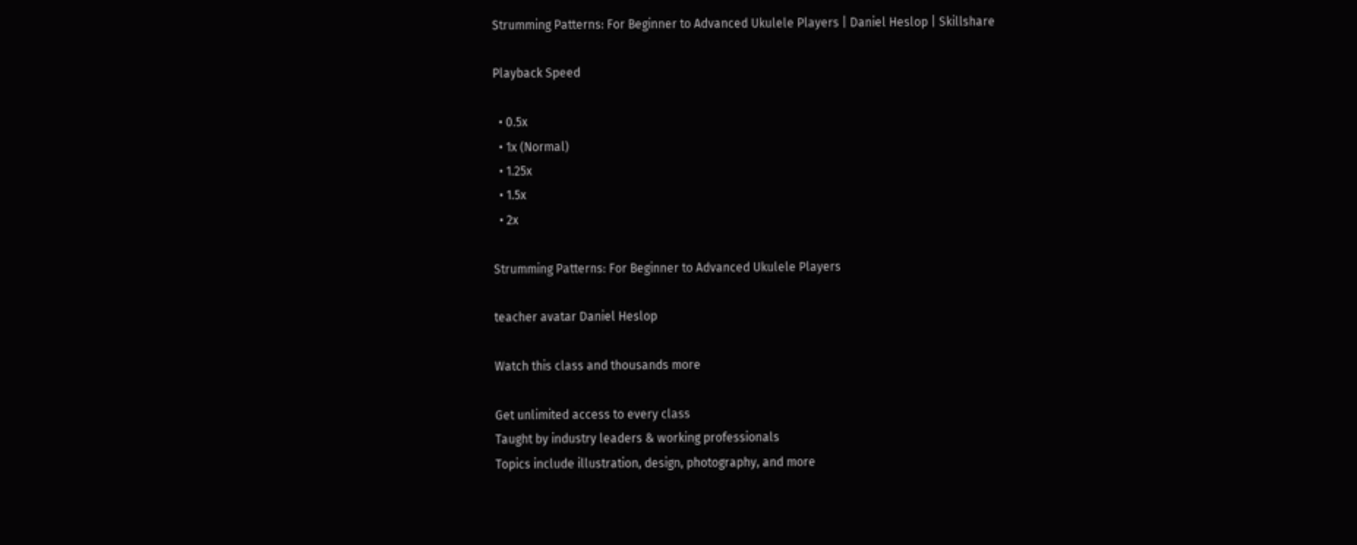Strumming Patterns: For Beginner to Advanced Ukulele Players | Daniel Heslop | Skillshare

Playback Speed

  • 0.5x
  • 1x (Normal)
  • 1.25x
  • 1.5x
  • 2x

Strumming Patterns: For Beginner to Advanced Ukulele Players

teacher avatar Daniel Heslop

Watch this class and thousands more

Get unlimited access to every class
Taught by industry leaders & working professionals
Topics include illustration, design, photography, and more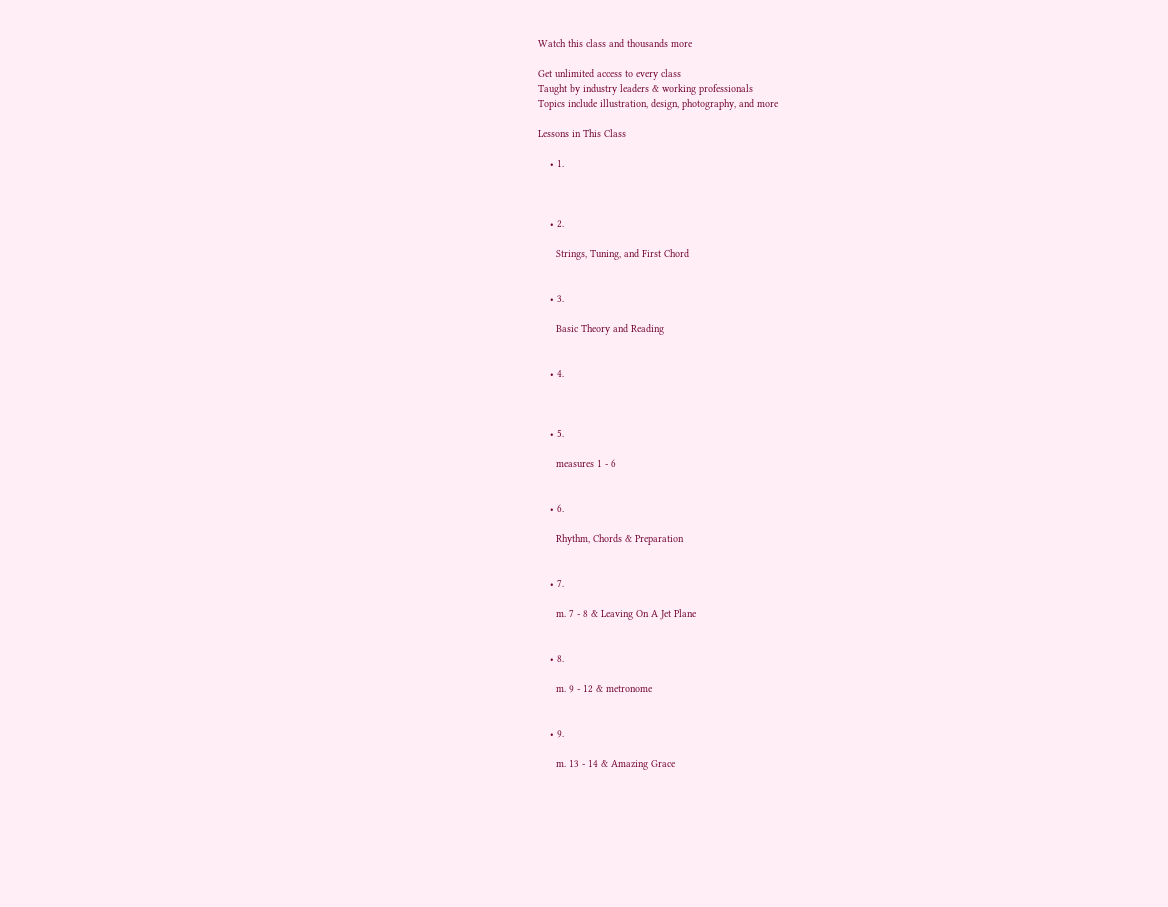Watch this class and thousands more

Get unlimited access to every class
Taught by industry leaders & working professionals
Topics include illustration, design, photography, and more

Lessons in This Class

    • 1.



    • 2.

      Strings, Tuning, and First Chord


    • 3.

      Basic Theory and Reading


    • 4.



    • 5.

      measures 1 - 6


    • 6.

      Rhythm, Chords & Preparation


    • 7.

      m. 7 - 8 & Leaving On A Jet Plane


    • 8.

      m. 9 - 12 & metronome


    • 9.

      m. 13 - 14 & Amazing Grace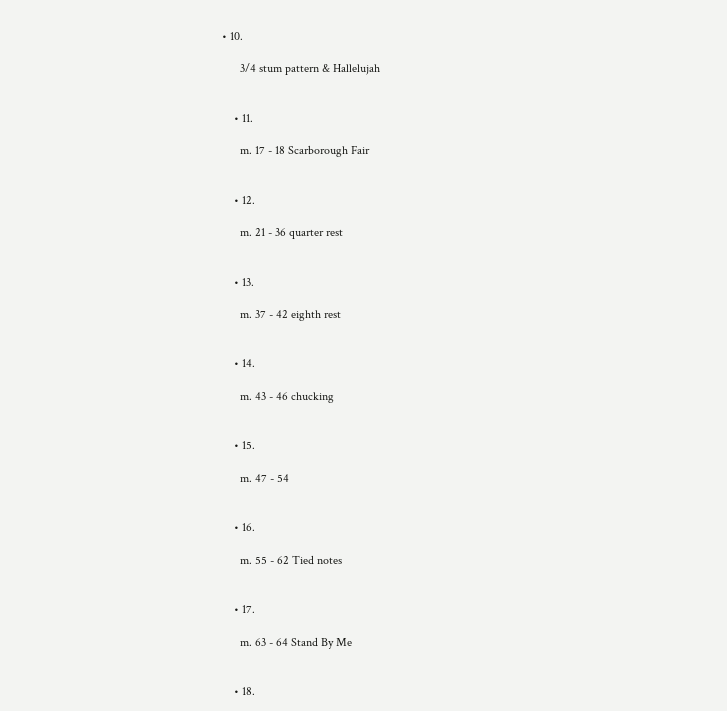• 10.

      3/4 stum pattern & Hallelujah


    • 11.

      m. 17 - 18 Scarborough Fair


    • 12.

      m. 21 - 36 quarter rest


    • 13.

      m. 37 - 42 eighth rest


    • 14.

      m. 43 - 46 chucking


    • 15.

      m. 47 - 54


    • 16.

      m. 55 - 62 Tied notes


    • 17.

      m. 63 - 64 Stand By Me


    • 18.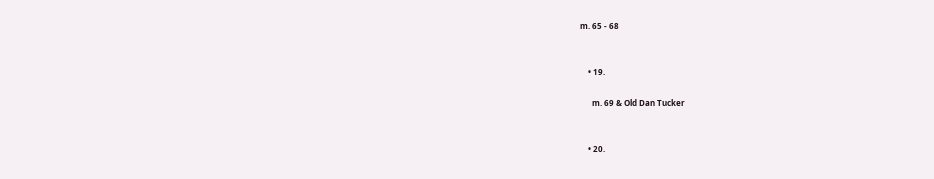m. 65 - 68


    • 19.

      m. 69 & Old Dan Tucker


    • 20.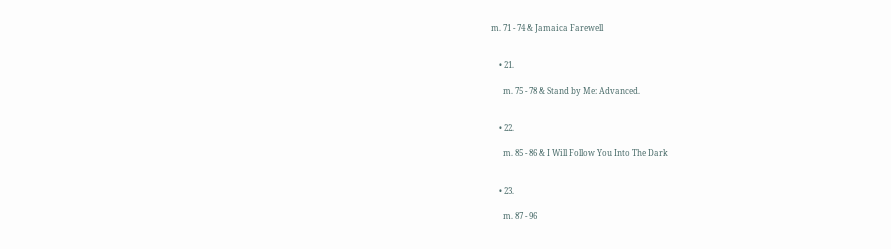m. 71 - 74 & Jamaica Farewell


    • 21.

      m. 75 - 78 & Stand by Me: Advanced.


    • 22.

      m. 85 - 86 & I Will Follow You Into The Dark


    • 23.

      m. 87 - 96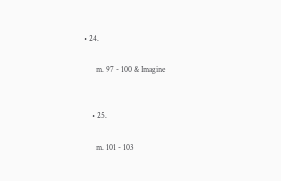• 24.

      m. 97 - 100 & Imagine


    • 25.

      m. 101 - 103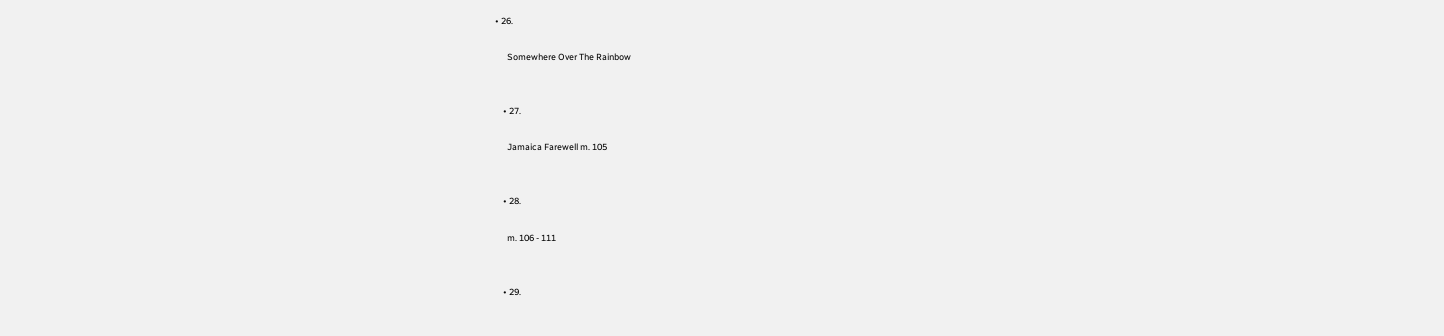• 26.

      Somewhere Over The Rainbow


    • 27.

      Jamaica Farewell m. 105


    • 28.

      m. 106 - 111


    • 29.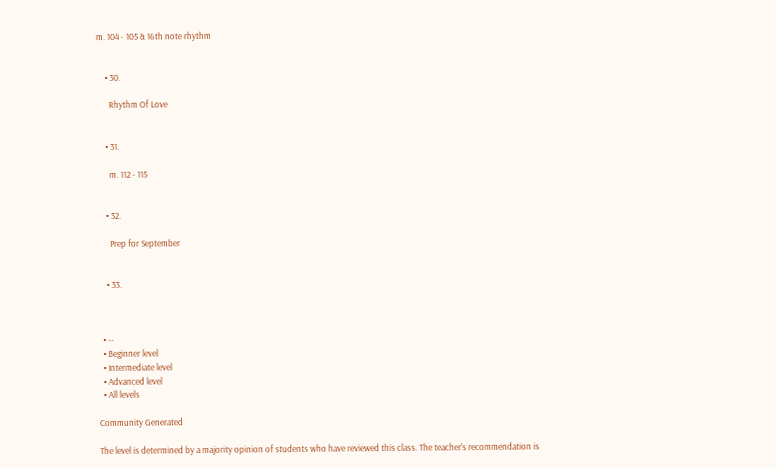m. 104 - 105 & 16th note rhythm


    • 30.

      Rhythm Of Love


    • 31.

      m. 112 - 115


    • 32.

      Prep for September


    • 33.



  • --
  • Beginner level
  • Intermediate level
  • Advanced level
  • All levels

Community Generated

The level is determined by a majority opinion of students who have reviewed this class. The teacher's recommendation is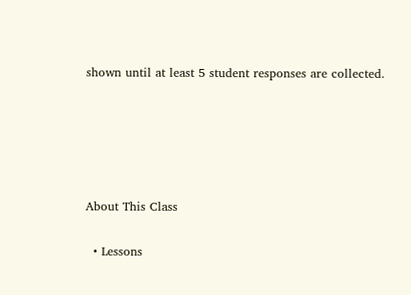shown until at least 5 student responses are collected.





About This Class

  • Lessons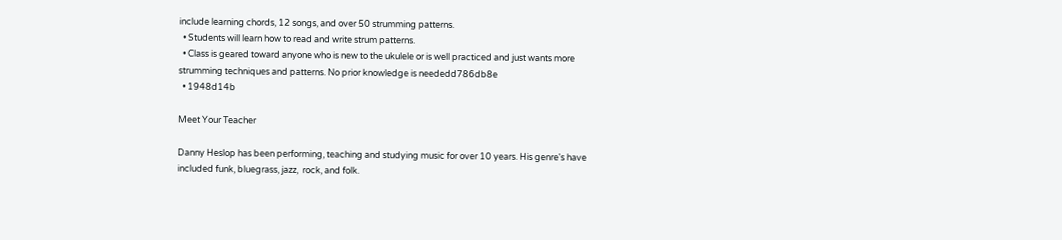include learning chords, 12 songs, and over 50 strumming patterns.
  • Students will learn how to read and write strum patterns.
  • Class is geared toward anyone who is new to the ukulele or is well practiced and just wants more strumming techniques and patterns. No prior knowledge is neededd786db8e
  • 1948d14b

Meet Your Teacher

Danny Heslop has been performing, teaching and studying music for over 10 years. His genre's have included funk, bluegrass, jazz,  rock, and folk.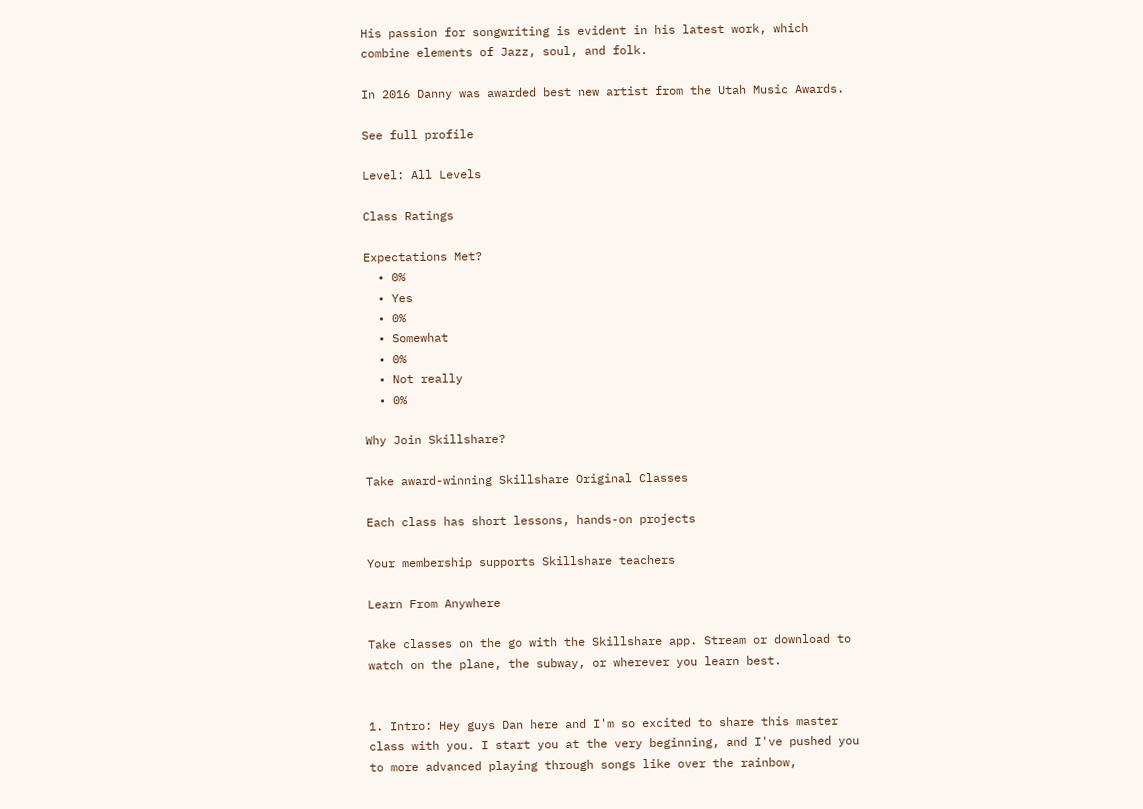His passion for songwriting is evident in his latest work, which combine elements of Jazz, soul, and folk.

In 2016 Danny was awarded best new artist from the Utah Music Awards.

See full profile

Level: All Levels

Class Ratings

Expectations Met?
  • 0%
  • Yes
  • 0%
  • Somewhat
  • 0%
  • Not really
  • 0%

Why Join Skillshare?

Take award-winning Skillshare Original Classes

Each class has short lessons, hands-on projects

Your membership supports Skillshare teachers

Learn From Anywhere

Take classes on the go with the Skillshare app. Stream or download to watch on the plane, the subway, or wherever you learn best.


1. Intro: Hey guys Dan here and I'm so excited to share this master class with you. I start you at the very beginning, and I've pushed you to more advanced playing through songs like over the rainbow,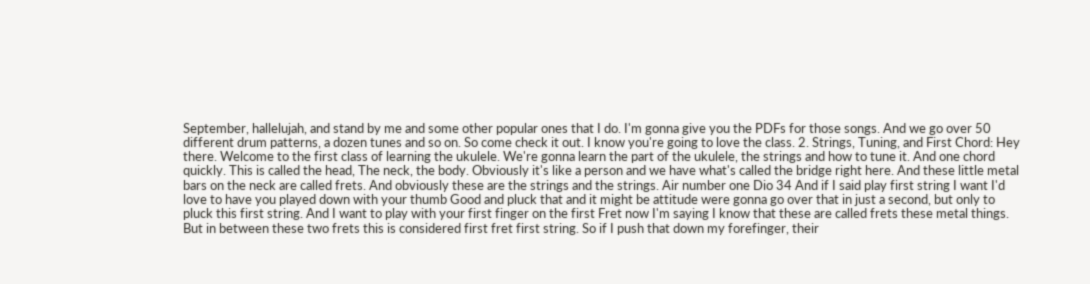September, hallelujah, and stand by me and some other popular ones that I do. I'm gonna give you the PDFs for those songs. And we go over 50 different drum patterns, a dozen tunes and so on. So come check it out. I know you're going to love the class. 2. Strings, Tuning, and First Chord: Hey there. Welcome to the first class of learning the ukulele. We're gonna learn the part of the ukulele, the strings and how to tune it. And one chord quickly. This is called the head, The neck, the body. Obviously it's like a person and we have what's called the bridge right here. And these little metal bars on the neck are called frets. And obviously these are the strings and the strings. Air number one Dio 34 And if I said play first string I want I'd love to have you played down with your thumb Good and pluck that and it might be attitude were gonna go over that in just a second, but only to pluck this first string. And I want to play with your first finger on the first Fret now I'm saying I know that these are called frets these metal things. But in between these two frets this is considered first fret first string. So if I push that down my forefinger, their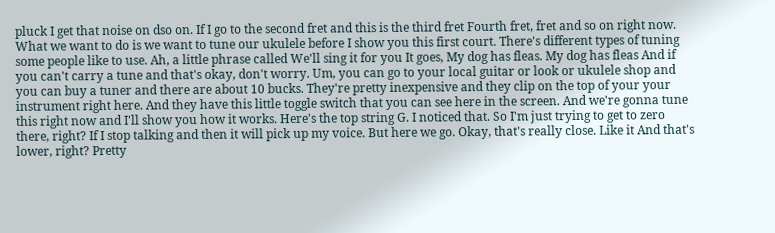pluck I get that noise on dso on. If I go to the second fret and this is the third fret Fourth fret, fret and so on right now. What we want to do is we want to tune our ukulele before I show you this first court. There's different types of tuning some people like to use. Ah, a little phrase called We'll sing it for you It goes, My dog has fleas. My dog has fleas And if you can't carry a tune and that's okay, don't worry. Um, you can go to your local guitar or look or ukulele shop and you can buy a tuner and there are about 10 bucks. They're pretty inexpensive and they clip on the top of your your instrument right here. And they have this little toggle switch that you can see here in the screen. And we're gonna tune this right now and I'll show you how it works. Here's the top string G. I noticed that. So I'm just trying to get to zero there, right? If I stop talking and then it will pick up my voice. But here we go. Okay, that's really close. Like it And that's lower, right? Pretty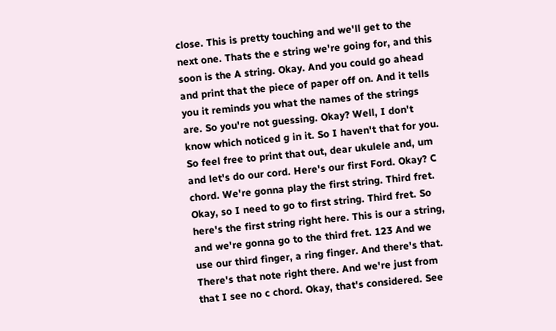close. This is pretty touching and we'll get to the next one. Thats the e string we're going for, and this soon is the A string. Okay. And you could go ahead and print that the piece of paper off on. And it tells you it reminds you what the names of the strings are. So you're not guessing. Okay? Well, I don't know which noticed g in it. So I haven't that for you. So feel free to print that out, dear ukulele and, um and let's do our cord. Here's our first Ford. Okay? C chord. We're gonna play the first string. Third fret. Okay, so I need to go to first string. Third fret. So here's the first string right here. This is our a string, and we're gonna go to the third fret. 123 And we use our third finger, a ring finger. And there's that. There's that note right there. And we're just from that I see no c chord. Okay, that's considered. See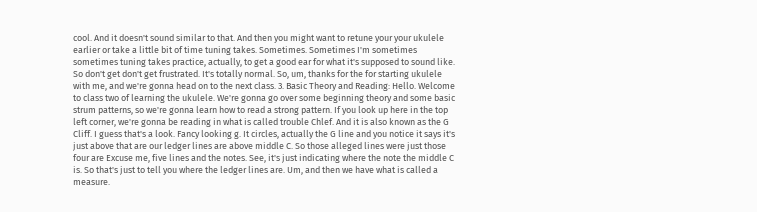cool. And it doesn't sound similar to that. And then you might want to retune your your ukulele earlier or take a little bit of time tuning takes. Sometimes. Sometimes I'm sometimes sometimes tuning takes practice, actually, to get a good ear for what it's supposed to sound like. So don't get don't get frustrated. It's totally normal. So, um, thanks for the for starting ukulele with me, and we're gonna head on to the next class. 3. Basic Theory and Reading: Hello. Welcome to class two of learning the ukulele. We're gonna go over some beginning theory and some basic strum patterns, so we're gonna learn how to read a strong pattern. If you look up here in the top left corner, we're gonna be reading in what is called trouble Chlef. And it is also known as the G Cliff. I guess that's a look. Fancy looking g. It circles, actually the G line and you notice it says it's just above that are our ledger lines are above middle C. So those alleged lines were just those four are Excuse me, five lines and the notes. See, it's just indicating where the note the middle C is. So that's just to tell you where the ledger lines are. Um, and then we have what is called a measure.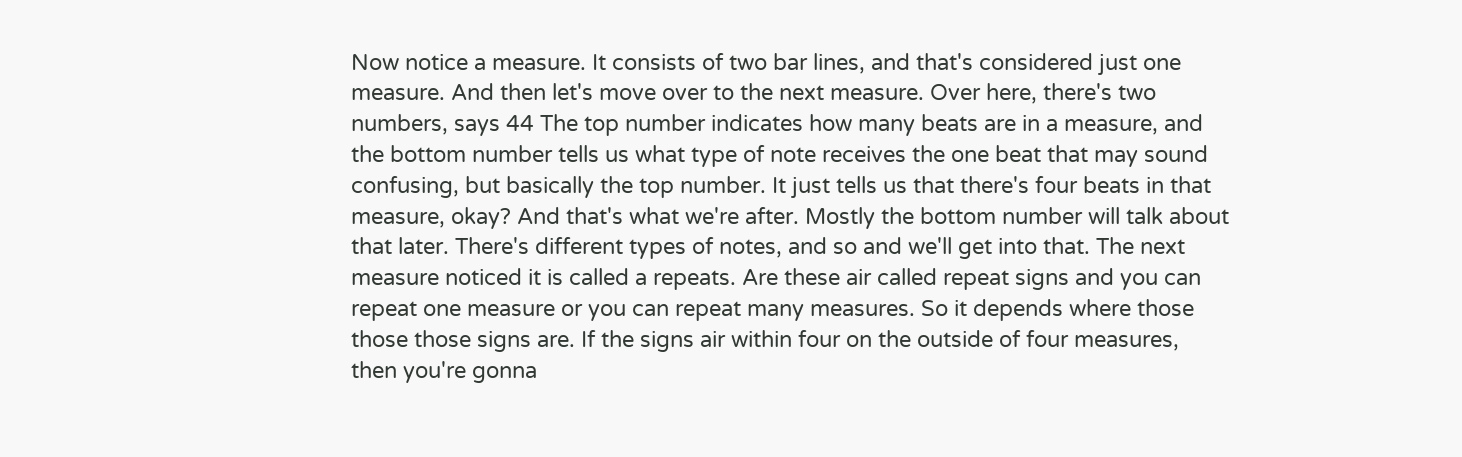Now notice a measure. It consists of two bar lines, and that's considered just one measure. And then let's move over to the next measure. Over here, there's two numbers, says 44 The top number indicates how many beats are in a measure, and the bottom number tells us what type of note receives the one beat that may sound confusing, but basically the top number. It just tells us that there's four beats in that measure, okay? And that's what we're after. Mostly the bottom number will talk about that later. There's different types of notes, and so and we'll get into that. The next measure noticed it is called a repeats. Are these air called repeat signs and you can repeat one measure or you can repeat many measures. So it depends where those those those signs are. If the signs air within four on the outside of four measures, then you're gonna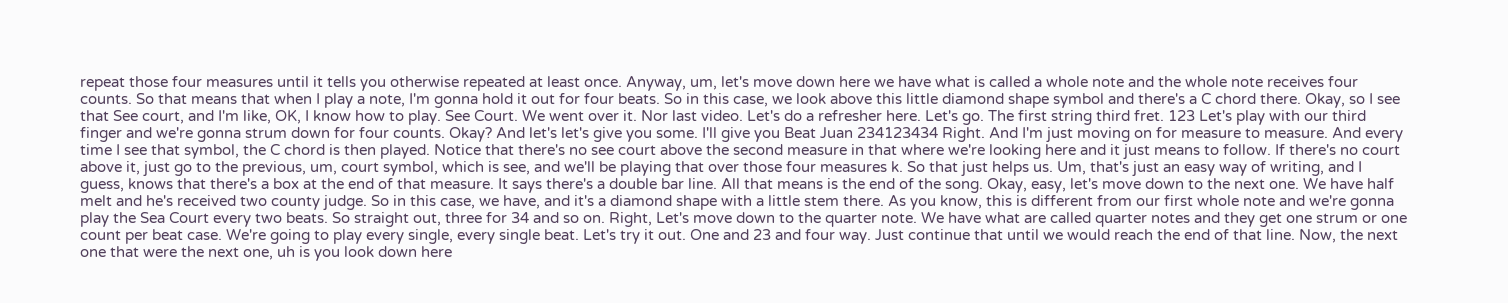repeat those four measures until it tells you otherwise repeated at least once. Anyway, um, let's move down here we have what is called a whole note and the whole note receives four counts. So that means that when I play a note, I'm gonna hold it out for four beats. So in this case, we look above this little diamond shape symbol and there's a C chord there. Okay, so I see that See court, and I'm like, OK, I know how to play. See Court. We went over it. Nor last video. Let's do a refresher here. Let's go. The first string third fret. 123 Let's play with our third finger and we're gonna strum down for four counts. Okay? And let's let's give you some. I'll give you Beat Juan 234123434 Right. And I'm just moving on for measure to measure. And every time I see that symbol, the C chord is then played. Notice that there's no see court above the second measure in that where we're looking here and it just means to follow. If there's no court above it, just go to the previous, um, court symbol, which is see, and we'll be playing that over those four measures k. So that just helps us. Um, that's just an easy way of writing, and I guess, knows that there's a box at the end of that measure. It says there's a double bar line. All that means is the end of the song. Okay, easy, let's move down to the next one. We have half melt and he's received two county judge. So in this case, we have, and it's a diamond shape with a little stem there. As you know, this is different from our first whole note and we're gonna play the Sea Court every two beats. So straight out, three for 34 and so on. Right, Let's move down to the quarter note. We have what are called quarter notes and they get one strum or one count per beat case. We're going to play every single, every single beat. Let's try it out. One and 23 and four way. Just continue that until we would reach the end of that line. Now, the next one that were the next one, uh is you look down here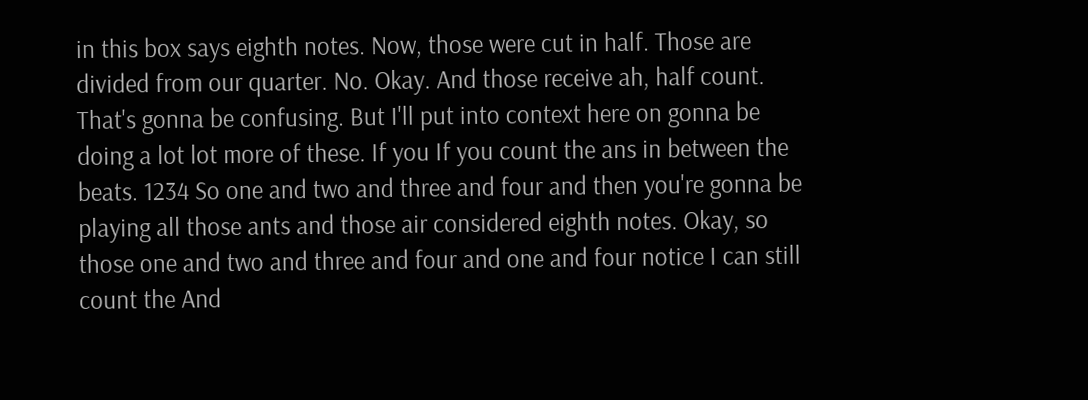in this box says eighth notes. Now, those were cut in half. Those are divided from our quarter. No. Okay. And those receive ah, half count. That's gonna be confusing. But I'll put into context here on gonna be doing a lot lot more of these. If you If you count the ans in between the beats. 1234 So one and two and three and four and then you're gonna be playing all those ants and those air considered eighth notes. Okay, so those one and two and three and four and one and four notice I can still count the And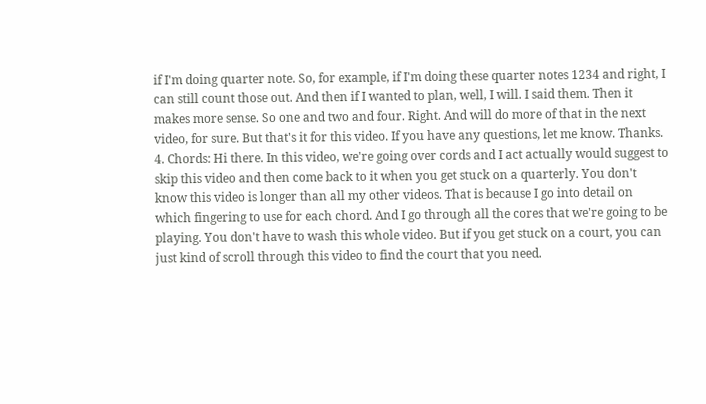if I'm doing quarter note. So, for example, if I'm doing these quarter notes 1234 and right, I can still count those out. And then if I wanted to plan, well, I will. I said them. Then it makes more sense. So one and two and four. Right. And will do more of that in the next video, for sure. But that's it for this video. If you have any questions, let me know. Thanks. 4. Chords: Hi there. In this video, we're going over cords and I act actually would suggest to skip this video and then come back to it when you get stuck on a quarterly. You don't know this video is longer than all my other videos. That is because I go into detail on which fingering to use for each chord. And I go through all the cores that we're going to be playing. You don't have to wash this whole video. But if you get stuck on a court, you can just kind of scroll through this video to find the court that you need.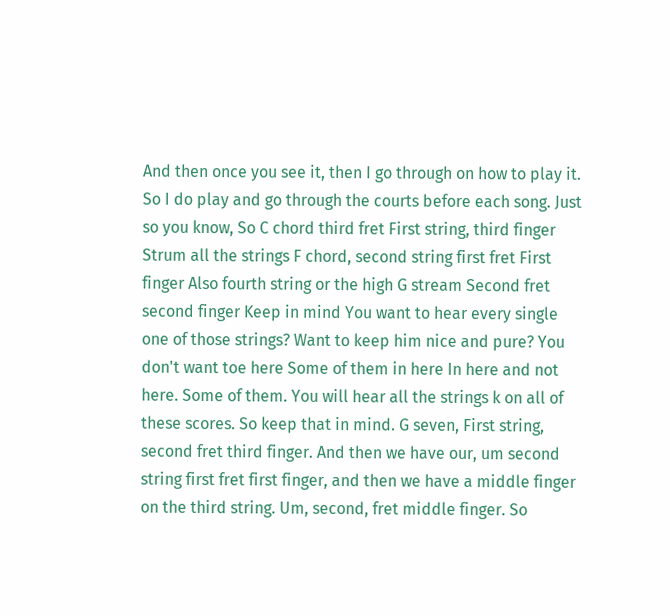And then once you see it, then I go through on how to play it. So I do play and go through the courts before each song. Just so you know, So C chord third fret First string, third finger Strum all the strings F chord, second string first fret First finger Also fourth string or the high G stream Second fret second finger Keep in mind You want to hear every single one of those strings? Want to keep him nice and pure? You don't want toe here Some of them in here In here and not here. Some of them. You will hear all the strings k on all of these scores. So keep that in mind. G seven, First string, second fret third finger. And then we have our, um second string first fret first finger, and then we have a middle finger on the third string. Um, second, fret middle finger. So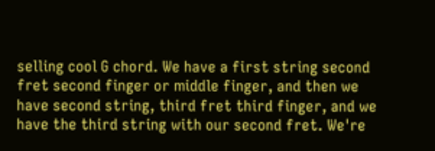selling cool G chord. We have a first string second fret second finger or middle finger, and then we have second string, third fret third finger, and we have the third string with our second fret. We're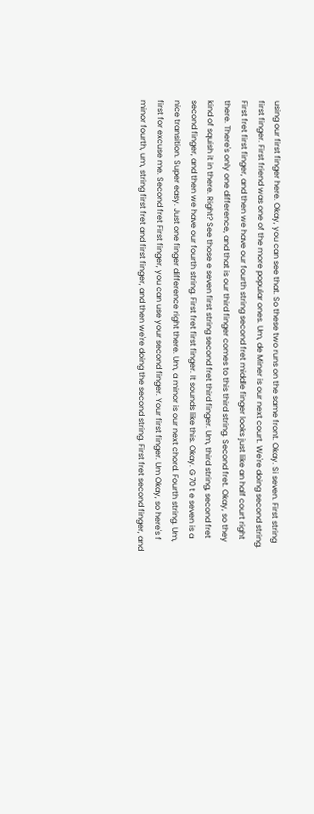using our first finger here. Okay, you can see that. So these two runs on the same front. Okay. Si seven. First string first finger. First friend was one of the more popular ones. Um, de Miner is our next court. We're doing second string. First fret first finger, and then we have our fourth string second fret middle finger looks just like an half court right there. There's only one difference, and that is our third finger comes to this third string. Second fret. Okay, so they kind of squish it in there. Right? See those e seven first string second fret third finger. Um, third string, second fret second finger, and then we have our fourth string. First fret first finger. It sounds like this. Okay. G 70 t e seven is a nice transition. Super easy. Just one finger difference right there. Um, a minor is our next chord. Fourth string. Um, first for excuse me. Second fret First finger, you can use your second finger. Your first finger. Um Okay, so here's f minor fourth, um, string first fret and first finger, and then we're doing the second string. First fret second finger, and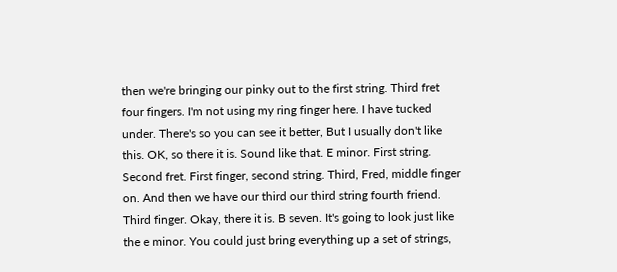then we're bringing our pinky out to the first string. Third fret four fingers. I'm not using my ring finger here. I have tucked under. There's so you can see it better, But I usually don't like this. OK, so there it is. Sound like that. E minor. First string. Second fret. First finger, second string. Third, Fred, middle finger on. And then we have our third our third string fourth friend. Third finger. Okay, there it is. B seven. It's going to look just like the e minor. You could just bring everything up a set of strings,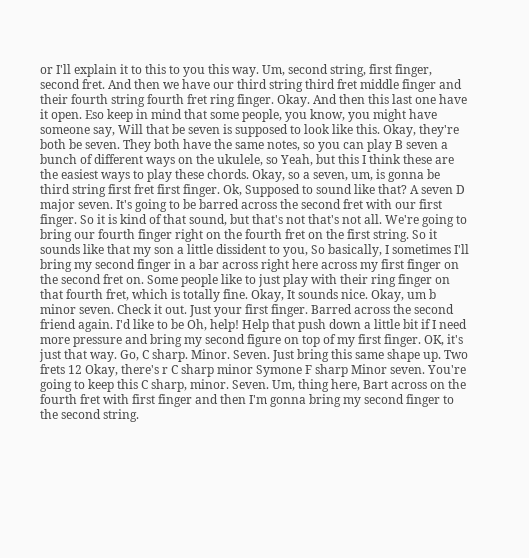or I'll explain it to this to you this way. Um, second string, first finger, second fret. And then we have our third string third fret middle finger and their fourth string fourth fret ring finger. Okay. And then this last one have it open. Eso keep in mind that some people, you know, you might have someone say, Will that be seven is supposed to look like this. Okay, they're both be seven. They both have the same notes, so you can play B seven a bunch of different ways on the ukulele, so Yeah, but this I think these are the easiest ways to play these chords. Okay, so a seven, um, is gonna be third string first fret first finger. Ok, Supposed to sound like that? A seven D major seven. It's going to be barred across the second fret with our first finger. So it is kind of that sound, but that's not that's not all. We're going to bring our fourth finger right on the fourth fret on the first string. So it sounds like that my son a little dissident to you, So basically, I sometimes I'll bring my second finger in a bar across right here across my first finger on the second fret on. Some people like to just play with their ring finger on that fourth fret, which is totally fine. Okay, It sounds nice. Okay, um b minor seven. Check it out. Just your first finger. Barred across the second friend again. I'd like to be Oh, help! Help that push down a little bit if I need more pressure and bring my second figure on top of my first finger. OK, it's just that way. Go, C sharp. Minor. Seven. Just bring this same shape up. Two frets 12 Okay, there's r C sharp minor Symone F sharp Minor seven. You're going to keep this C sharp, minor. Seven. Um, thing here, Bart across on the fourth fret with first finger and then I'm gonna bring my second finger to the second string.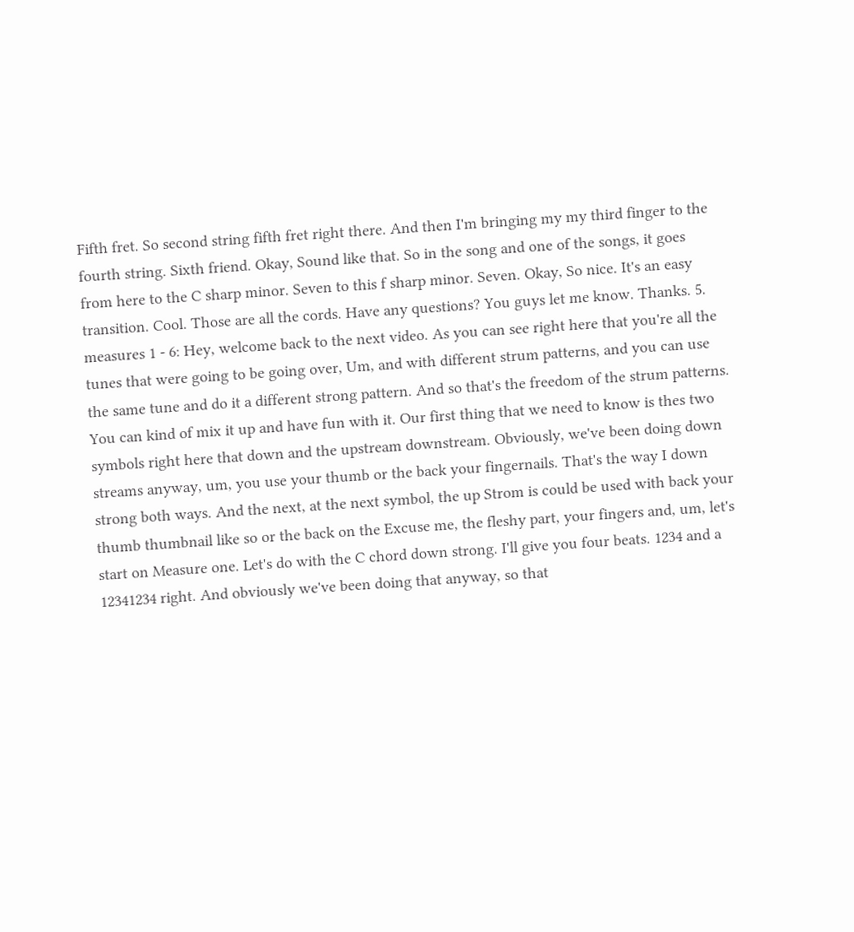Fifth fret. So second string fifth fret right there. And then I'm bringing my my third finger to the fourth string. Sixth friend. Okay, Sound like that. So in the song and one of the songs, it goes from here to the C sharp minor. Seven to this f sharp minor. Seven. Okay, So nice. It's an easy transition. Cool. Those are all the cords. Have any questions? You guys let me know. Thanks. 5. measures 1 - 6: Hey, welcome back to the next video. As you can see right here that you're all the tunes that were going to be going over, Um, and with different strum patterns, and you can use the same tune and do it a different strong pattern. And so that's the freedom of the strum patterns. You can kind of mix it up and have fun with it. Our first thing that we need to know is thes two symbols right here that down and the upstream downstream. Obviously, we've been doing down streams anyway, um, you use your thumb or the back your fingernails. That's the way I down strong both ways. And the next, at the next symbol, the up Strom is could be used with back your thumb thumbnail like so or the back on the Excuse me, the fleshy part, your fingers and, um, let's start on Measure one. Let's do with the C chord down strong. I'll give you four beats. 1234 and a 12341234 right. And obviously we've been doing that anyway, so that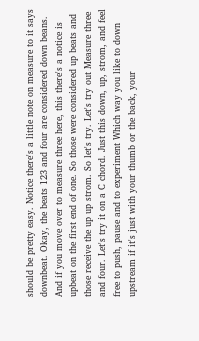should be pretty easy. Notice there's a little note on measure to it says downbeat. Okay, the beats 123 and four are considered down beans. And if you move over to measure three here, this there's a notice is upbeat on the first end of one. So those were considered up beats and those receive the up up strom. So let's try. Let's try out Measure three and four. Let's try it on a C chord. Just this down, up, strom, and feel free to push, pause and to experiment Which way you like to down upstream if it's just with your thumb or the back, your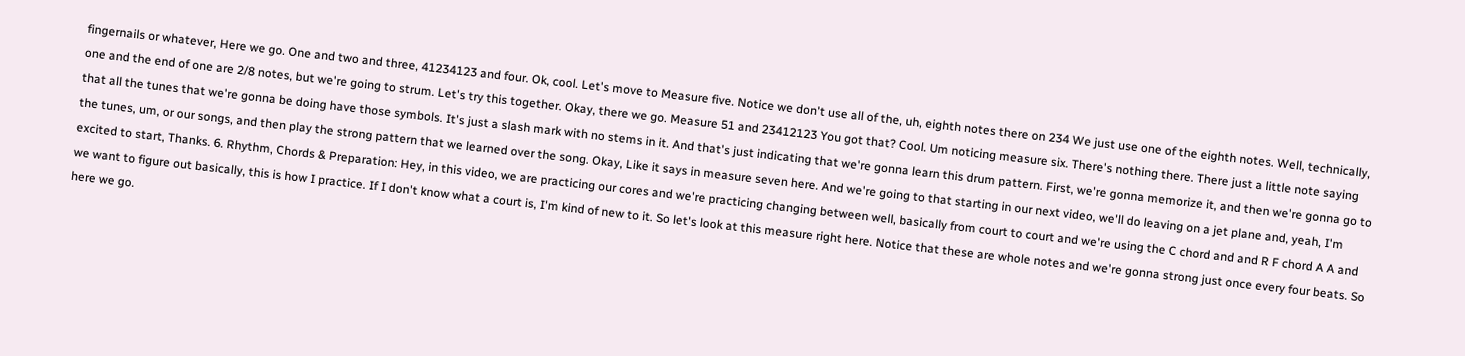fingernails or whatever, Here we go. One and two and three, 41234123 and four. Ok, cool. Let's move to Measure five. Notice we don't use all of the, uh, eighth notes there on 234 We just use one of the eighth notes. Well, technically, one and the end of one are 2/8 notes, but we're going to strum. Let's try this together. Okay, there we go. Measure 51 and 23412123 You got that? Cool. Um noticing measure six. There's nothing there. There just a little note saying that all the tunes that we're gonna be doing have those symbols. It's just a slash mark with no stems in it. And that's just indicating that we're gonna learn this drum pattern. First, we're gonna memorize it, and then we're gonna go to the tunes, um, or our songs, and then play the strong pattern that we learned over the song. Okay, Like it says in measure seven here. And we're going to that starting in our next video, we'll do leaving on a jet plane and, yeah, I'm excited to start, Thanks. 6. Rhythm, Chords & Preparation: Hey, in this video, we are practicing our cores and we're practicing changing between well, basically from court to court and we're using the C chord and and R F chord A A and we want to figure out basically, this is how I practice. If I don't know what a court is, I'm kind of new to it. So let's look at this measure right here. Notice that these are whole notes and we're gonna strong just once every four beats. So here we go.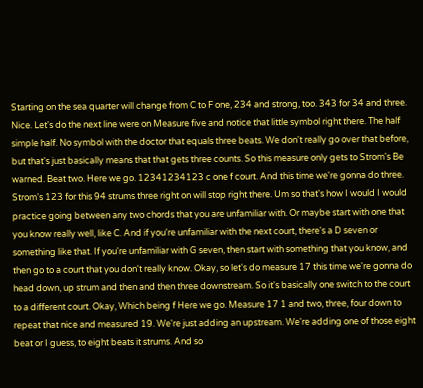Starting on the sea quarter will change from C to F one, 234 and strong, too. 343 for 34 and three. Nice. Let's do the next line were on Measure five and notice that little symbol right there. The half simple half. No symbol with the doctor that equals three beats. We don't really go over that before, but that's just basically means that that gets three counts. So this measure only gets to Strom's Be warned. Beat two. Here we go. 12341234123 c one f court. And this time we're gonna do three. Strom's 123 for this 94 strums three right on will stop right there. Um so that's how I would I would practice going between any two chords that you are unfamiliar with. Or maybe start with one that you know really well, like C. And if you're unfamiliar with the next court, there's a D seven or something like that. If you're unfamiliar with G seven, then start with something that you know, and then go to a court that you don't really know. Okay, so let's do measure 17 this time we're gonna do head down, up strum and then and then three downstream. So it's basically one switch to the court to a different court. Okay, Which being f Here we go. Measure 17 1 and two, three, four down to repeat that nice and measured 19. We're just adding an upstream. We're adding one of those eight beat or I guess, to eight beats it strums. And so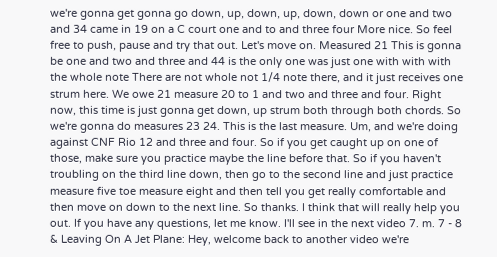we're gonna get gonna go down, up, down, up, down, down or one and two and 34 came in 19 on a C court one and to and three four More nice. So feel free to push, pause and try that out. Let's move on. Measured 21 This is gonna be one and two and three and 44 is the only one was just one with with with the whole note There are not whole not 1/4 note there, and it just receives one strum here. We owe 21 measure 20 to 1 and two and three and four. Right now, this time is just gonna get down, up strum both through both chords. So we're gonna do measures 23 24. This is the last measure. Um, and we're doing against CNF Rio 12 and three and four. So if you get caught up on one of those, make sure you practice maybe the line before that. So if you haven't troubling on the third line down, then go to the second line and just practice measure five toe measure eight and then tell you get really comfortable and then move on down to the next line. So thanks. I think that will really help you out. If you have any questions, let me know. I'll see in the next video 7. m. 7 - 8 & Leaving On A Jet Plane: Hey, welcome back to another video we're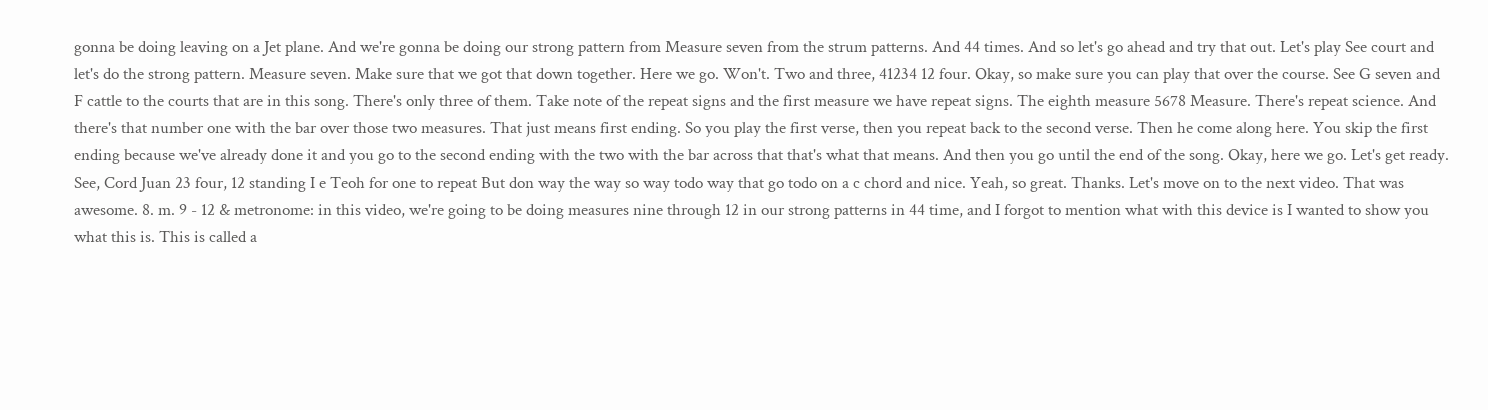gonna be doing leaving on a Jet plane. And we're gonna be doing our strong pattern from Measure seven from the strum patterns. And 44 times. And so let's go ahead and try that out. Let's play See court and let's do the strong pattern. Measure seven. Make sure that we got that down together. Here we go. Won't. Two and three, 41234 12 four. Okay, so make sure you can play that over the course. See G seven and F cattle to the courts that are in this song. There's only three of them. Take note of the repeat signs and the first measure we have repeat signs. The eighth measure 5678 Measure. There's repeat science. And there's that number one with the bar over those two measures. That just means first ending. So you play the first verse, then you repeat back to the second verse. Then he come along here. You skip the first ending because we've already done it and you go to the second ending with the two with the bar across that that's what that means. And then you go until the end of the song. Okay, here we go. Let's get ready. See, Cord Juan 23 four, 12 standing I e Teoh for one to repeat But don way the way so way todo way that go todo on a c chord and nice. Yeah, so great. Thanks. Let's move on to the next video. That was awesome. 8. m. 9 - 12 & metronome: in this video, we're going to be doing measures nine through 12 in our strong patterns in 44 time, and I forgot to mention what with this device is I wanted to show you what this is. This is called a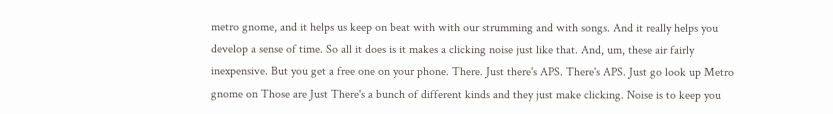metro gnome, and it helps us keep on beat with with our strumming and with songs. And it really helps you develop a sense of time. So all it does is it makes a clicking noise just like that. And, um, these air fairly inexpensive. But you get a free one on your phone. There. Just there's APS. There's APS. Just go look up Metro gnome on Those are Just There's a bunch of different kinds and they just make clicking. Noise is to keep you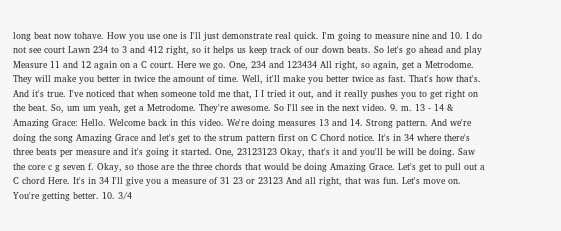long beat now tohave. How you use one is I'll just demonstrate real quick. I'm going to measure nine and 10. I do not see court Lawn 234 to 3 and 412 right, so it helps us keep track of our down beats. So let's go ahead and play Measure 11 and 12 again on a C court. Here we go. One, 234 and 123434 All right, so again, get a Metrodome. They will make you better in twice the amount of time. Well, it'll make you better twice as fast. That's how that's. And it's true. I've noticed that when someone told me that, I I tried it out, and it really pushes you to get right on the beat. So, um um yeah, get a Metrodome. They're awesome. So I'll see in the next video. 9. m. 13 - 14 & Amazing Grace: Hello. Welcome back in this video. We're doing measures 13 and 14. Strong pattern. And we're doing the song Amazing Grace and let's get to the strum pattern first on C Chord notice. It's in 34 where there's three beats per measure and it's going it started. One, 23123123 Okay, that's it and you'll be will be doing. Saw the core c g seven f. Okay, so those are the three chords that would be doing Amazing Grace. Let's get to pull out a C chord Here. It's in 34 I'll give you a measure of 31 23 or 23123 And all right, that was fun. Let's move on. You're getting better. 10. 3/4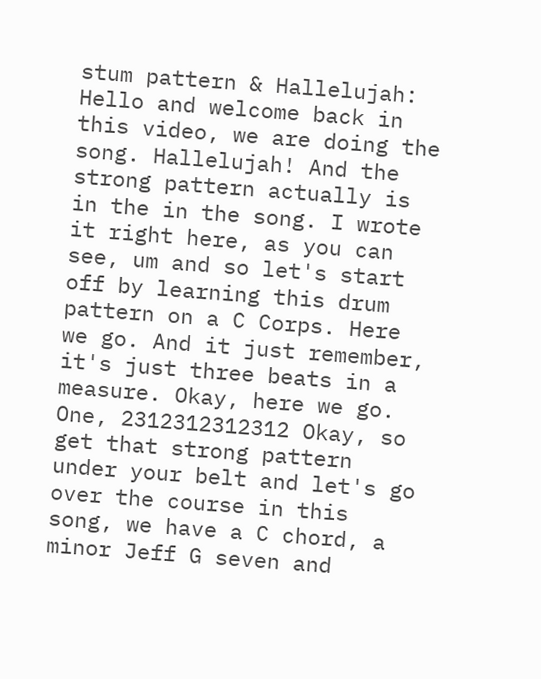stum pattern & Hallelujah: Hello and welcome back in this video, we are doing the song. Hallelujah! And the strong pattern actually is in the in the song. I wrote it right here, as you can see, um and so let's start off by learning this drum pattern on a C Corps. Here we go. And it just remember, it's just three beats in a measure. Okay, here we go. One, 2312312312312 Okay, so get that strong pattern under your belt and let's go over the course in this song, we have a C chord, a minor Jeff G seven and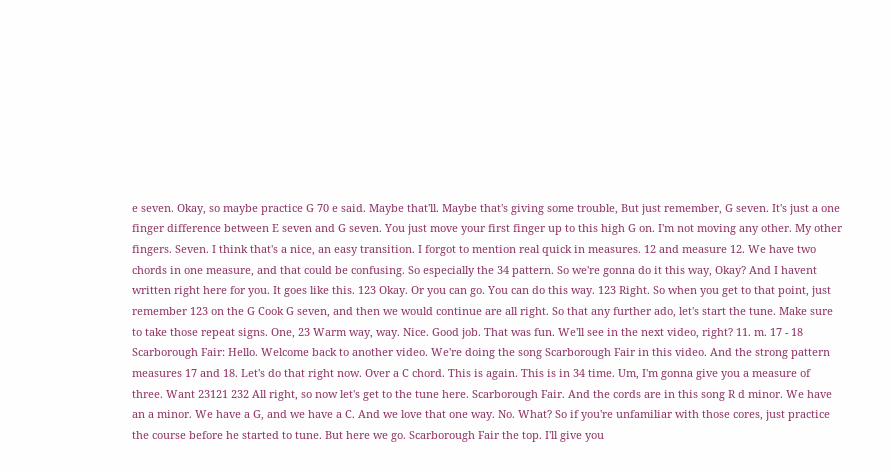e seven. Okay, so maybe practice G 70 e said. Maybe that'll. Maybe that's giving some trouble, But just remember, G seven. It's just a one finger difference between E seven and G seven. You just move your first finger up to this high G on. I'm not moving any other. My other fingers. Seven. I think that's a nice, an easy transition. I forgot to mention real quick in measures. 12 and measure 12. We have two chords in one measure, and that could be confusing. So especially the 34 pattern. So we're gonna do it this way, Okay? And I havent written right here for you. It goes like this. 123 Okay. Or you can go. You can do this way. 123 Right. So when you get to that point, just remember 123 on the G Cook G seven, and then we would continue are all right. So that any further ado, let's start the tune. Make sure to take those repeat signs. One, 23 Warm way, way. Nice. Good job. That was fun. We'll see in the next video, right? 11. m. 17 - 18 Scarborough Fair: Hello. Welcome back to another video. We're doing the song Scarborough Fair in this video. And the strong pattern measures 17 and 18. Let's do that right now. Over a C chord. This is again. This is in 34 time. Um, I'm gonna give you a measure of three. Want 23121 232 All right, so now let's get to the tune here. Scarborough Fair. And the cords are in this song R d minor. We have an a minor. We have a G, and we have a C. And we love that one way. No. What? So if you're unfamiliar with those cores, just practice the course before he started to tune. But here we go. Scarborough Fair the top. I'll give you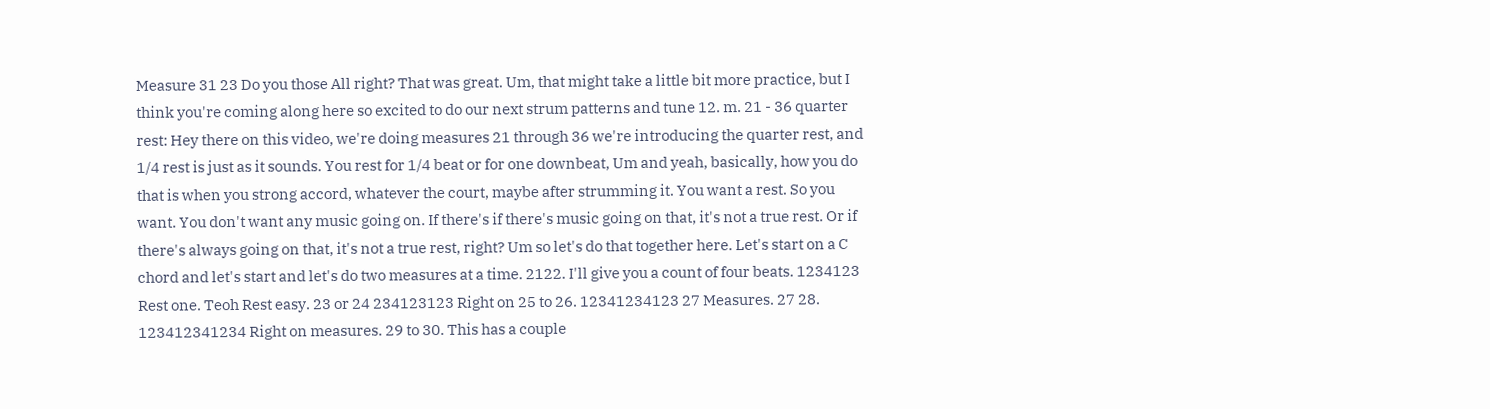Measure 31 23 Do you those All right? That was great. Um, that might take a little bit more practice, but I think you're coming along here so excited to do our next strum patterns and tune 12. m. 21 - 36 quarter rest: Hey there on this video, we're doing measures 21 through 36 we're introducing the quarter rest, and 1/4 rest is just as it sounds. You rest for 1/4 beat or for one downbeat, Um and yeah, basically, how you do that is when you strong accord, whatever the court, maybe after strumming it. You want a rest. So you want. You don't want any music going on. If there's if there's music going on that, it's not a true rest. Or if there's always going on that, it's not a true rest, right? Um so let's do that together here. Let's start on a C chord and let's start and let's do two measures at a time. 2122. I'll give you a count of four beats. 1234123 Rest one. Teoh Rest easy. 23 or 24 234123123 Right on 25 to 26. 12341234123 27 Measures. 27 28. 123412341234 Right on measures. 29 to 30. This has a couple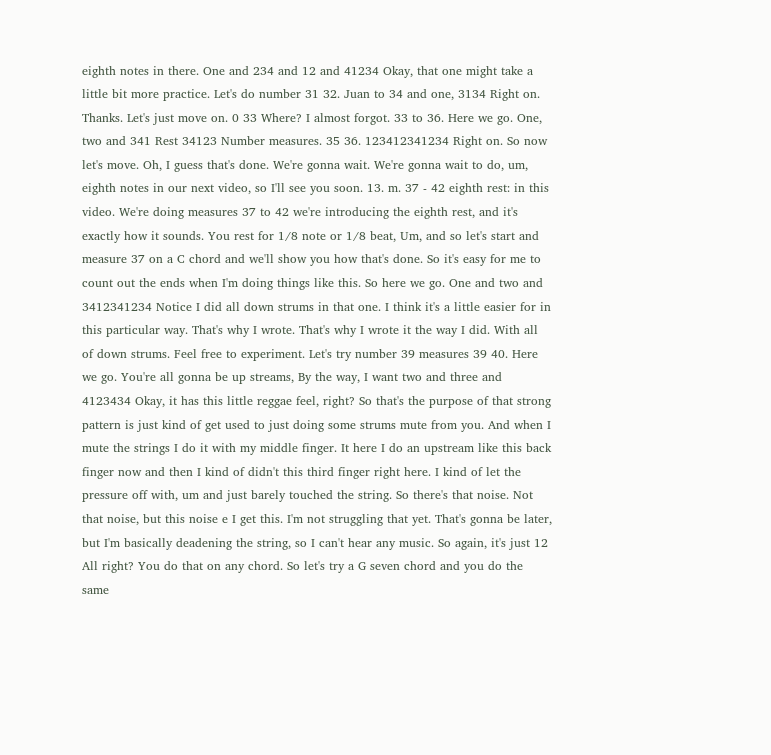eighth notes in there. One and 234 and 12 and 41234 Okay, that one might take a little bit more practice. Let's do number 31 32. Juan to 34 and one, 3134 Right on. Thanks. Let's just move on. 0 33 Where? I almost forgot. 33 to 36. Here we go. One, two and 341 Rest 34123 Number measures. 35 36. 123412341234 Right on. So now let's move. Oh, I guess that's done. We're gonna wait. We're gonna wait to do, um, eighth notes in our next video, so I'll see you soon. 13. m. 37 - 42 eighth rest: in this video. We're doing measures 37 to 42 we're introducing the eighth rest, and it's exactly how it sounds. You rest for 1/8 note or 1/8 beat, Um, and so let's start and measure 37 on a C chord and we'll show you how that's done. So it's easy for me to count out the ends when I'm doing things like this. So here we go. One and two and 3412341234 Notice I did all down strums in that one. I think it's a little easier for in this particular way. That's why I wrote. That's why I wrote it the way I did. With all of down strums. Feel free to experiment. Let's try number 39 measures 39 40. Here we go. You're all gonna be up streams, By the way, I want two and three and 4123434 Okay, it has this little reggae feel, right? So that's the purpose of that strong pattern is just kind of get used to just doing some strums mute from you. And when I mute the strings I do it with my middle finger. It here I do an upstream like this back finger now and then I kind of didn't this third finger right here. I kind of let the pressure off with, um and just barely touched the string. So there's that noise. Not that noise, but this noise e I get this. I'm not struggling that yet. That's gonna be later, but I'm basically deadening the string, so I can't hear any music. So again, it's just 12 All right? You do that on any chord. So let's try a G seven chord and you do the same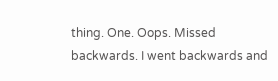thing. One. Oops. Missed backwards. I went backwards and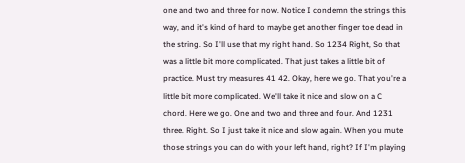one and two and three for now. Notice I condemn the strings this way, and it's kind of hard to maybe get another finger toe dead in the string. So I'll use that my right hand. So 1234 Right, So that was a little bit more complicated. That just takes a little bit of practice. Must try measures 41 42. Okay, here we go. That you're a little bit more complicated. We'll take it nice and slow on a C chord. Here we go. One and two and three and four. And 1231 three. Right. So I just take it nice and slow again. When you mute those strings you can do with your left hand, right? If I'm playing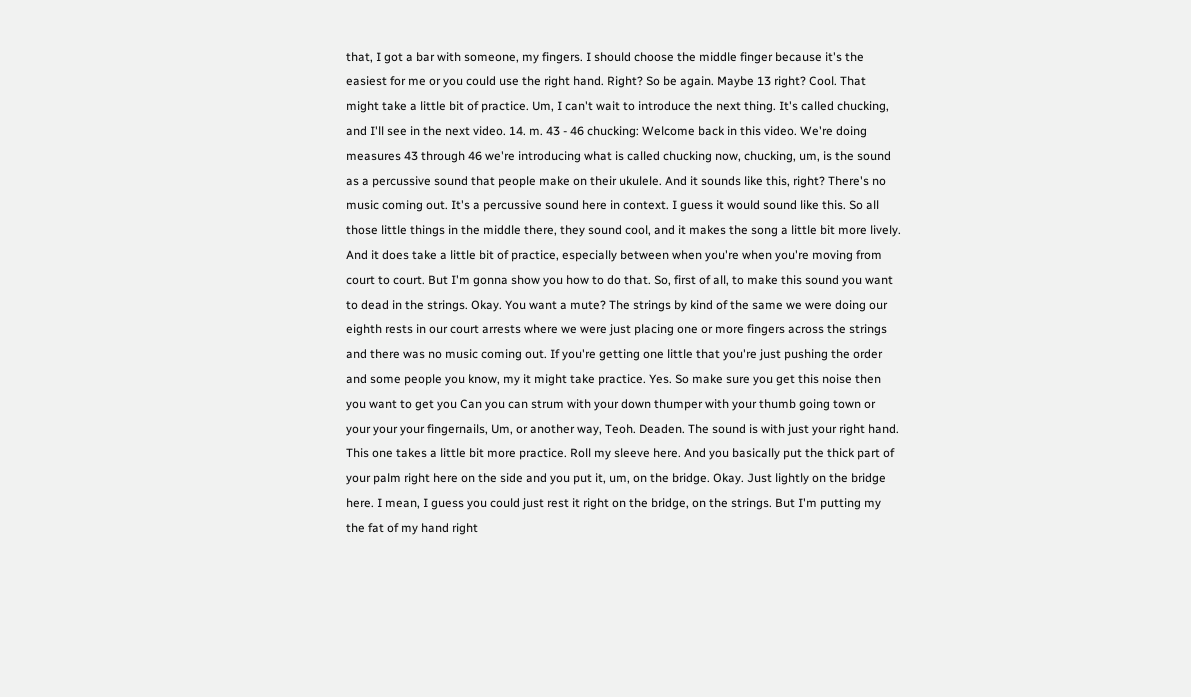that, I got a bar with someone, my fingers. I should choose the middle finger because it's the easiest for me or you could use the right hand. Right? So be again. Maybe 13 right? Cool. That might take a little bit of practice. Um, I can't wait to introduce the next thing. It's called chucking, and I'll see in the next video. 14. m. 43 - 46 chucking: Welcome back in this video. We're doing measures 43 through 46 we're introducing what is called chucking now, chucking, um, is the sound as a percussive sound that people make on their ukulele. And it sounds like this, right? There's no music coming out. It's a percussive sound here in context. I guess it would sound like this. So all those little things in the middle there, they sound cool, and it makes the song a little bit more lively. And it does take a little bit of practice, especially between when you're when you're moving from court to court. But I'm gonna show you how to do that. So, first of all, to make this sound you want to dead in the strings. Okay. You want a mute? The strings by kind of the same we were doing our eighth rests in our court arrests where we were just placing one or more fingers across the strings and there was no music coming out. If you're getting one little that you're just pushing the order and some people you know, my it might take practice. Yes. So make sure you get this noise then you want to get you Can you can strum with your down thumper with your thumb going town or your your your fingernails, Um, or another way, Teoh. Deaden. The sound is with just your right hand. This one takes a little bit more practice. Roll my sleeve here. And you basically put the thick part of your palm right here on the side and you put it, um, on the bridge. Okay. Just lightly on the bridge here. I mean, I guess you could just rest it right on the bridge, on the strings. But I'm putting my the fat of my hand right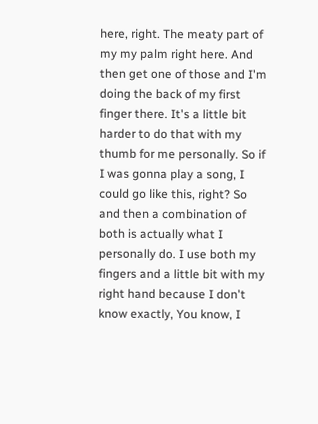here, right. The meaty part of my my palm right here. And then get one of those and I'm doing the back of my first finger there. It's a little bit harder to do that with my thumb for me personally. So if I was gonna play a song, I could go like this, right? So and then a combination of both is actually what I personally do. I use both my fingers and a little bit with my right hand because I don't know exactly, You know, I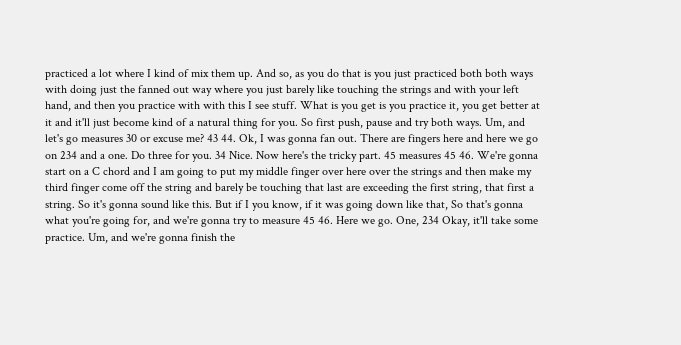practiced a lot where I kind of mix them up. And so, as you do that is you just practiced both both ways with doing just the fanned out way where you just barely like touching the strings and with your left hand, and then you practice with with this I see stuff. What is you get is you practice it, you get better at it and it'll just become kind of a natural thing for you. So first push, pause and try both ways. Um, and let's go measures 30 or excuse me? 43 44. Ok, I was gonna fan out. There are fingers here and here we go on 234 and a one. Do three for you. 34 Nice. Now here's the tricky part. 45 measures 45 46. We're gonna start on a C chord and I am going to put my middle finger over here over the strings and then make my third finger come off the string and barely be touching that last are exceeding the first string, that first a string. So it's gonna sound like this. But if I you know, if it was going down like that, So that's gonna what you're going for, and we're gonna try to measure 45 46. Here we go. One, 234 Okay, it'll take some practice. Um, and we're gonna finish the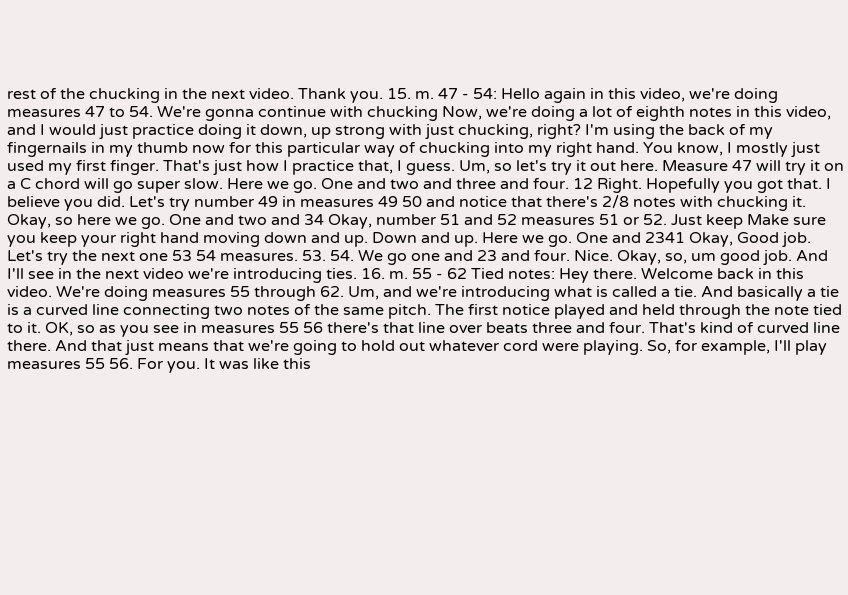rest of the chucking in the next video. Thank you. 15. m. 47 - 54: Hello again in this video, we're doing measures 47 to 54. We're gonna continue with chucking Now, we're doing a lot of eighth notes in this video, and I would just practice doing it down, up strong with just chucking, right? I'm using the back of my fingernails in my thumb now for this particular way of chucking into my right hand. You know, I mostly just used my first finger. That's just how I practice that, I guess. Um, so let's try it out here. Measure 47 will try it on a C chord will go super slow. Here we go. One and two and three and four. 12 Right. Hopefully you got that. I believe you did. Let's try number 49 in measures 49 50 and notice that there's 2/8 notes with chucking it. Okay, so here we go. One and two and 34 Okay, number 51 and 52 measures 51 or 52. Just keep Make sure you keep your right hand moving down and up. Down and up. Here we go. One and 2341 Okay, Good job. Let's try the next one 53 54 measures. 53. 54. We go one and 23 and four. Nice. Okay, so, um good job. And I'll see in the next video we're introducing ties. 16. m. 55 - 62 Tied notes: Hey there. Welcome back in this video. We're doing measures 55 through 62. Um, and we're introducing what is called a tie. And basically a tie is a curved line connecting two notes of the same pitch. The first notice played and held through the note tied to it. OK, so as you see in measures 55 56 there's that line over beats three and four. That's kind of curved line there. And that just means that we're going to hold out whatever cord were playing. So, for example, I'll play measures 55 56. For you. It was like this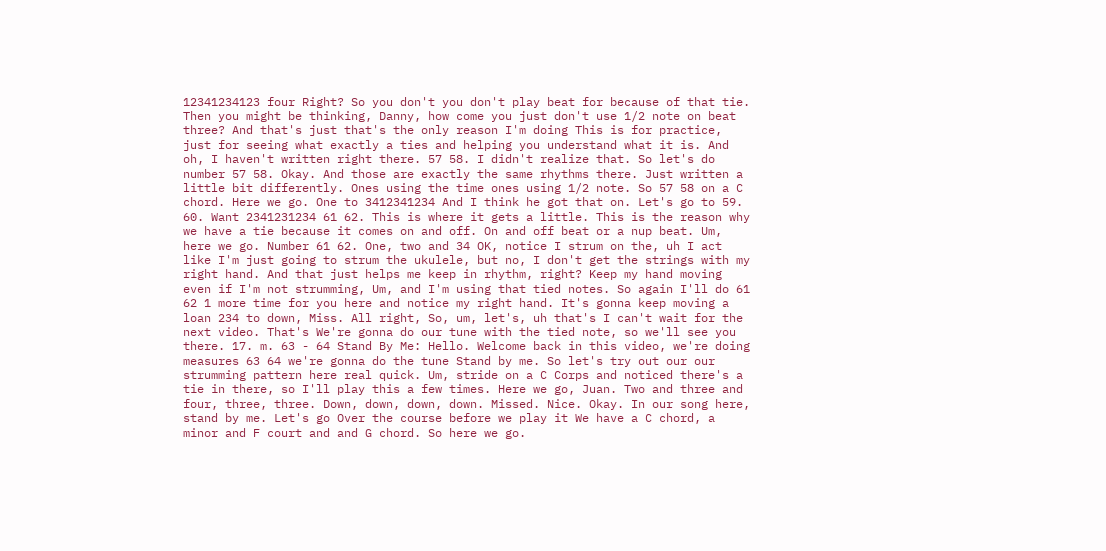12341234123 four Right? So you don't you don't play beat for because of that tie. Then you might be thinking, Danny, how come you just don't use 1/2 note on beat three? And that's just that's the only reason I'm doing This is for practice, just for seeing what exactly a ties and helping you understand what it is. And oh, I haven't written right there. 57 58. I didn't realize that. So let's do number 57 58. Okay. And those are exactly the same rhythms there. Just written a little bit differently. Ones using the time ones using 1/2 note. So 57 58 on a C chord. Here we go. One to 3412341234 And I think he got that on. Let's go to 59. 60. Want 2341231234 61 62. This is where it gets a little. This is the reason why we have a tie because it comes on and off. On and off beat or a nup beat. Um, here we go. Number 61 62. One, two and 34 OK, notice I strum on the, uh I act like I'm just going to strum the ukulele, but no, I don't get the strings with my right hand. And that just helps me keep in rhythm, right? Keep my hand moving even if I'm not strumming, Um, and I'm using that tied notes. So again I'll do 61 62 1 more time for you here and notice my right hand. It's gonna keep moving a loan 234 to down, Miss. All right, So, um, let's, uh that's I can't wait for the next video. That's We're gonna do our tune with the tied note, so we'll see you there. 17. m. 63 - 64 Stand By Me: Hello. Welcome back in this video, we're doing measures 63 64 we're gonna do the tune Stand by me. So let's try out our our strumming pattern here real quick. Um, stride on a C Corps and noticed there's a tie in there, so I'll play this a few times. Here we go, Juan. Two and three and four, three, three. Down, down, down, down. Missed. Nice. Okay. In our song here, stand by me. Let's go Over the course before we play it We have a C chord, a minor and F court and and G chord. So here we go.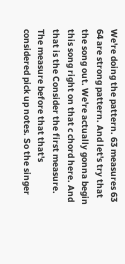We're doing the pattern. 63 measures 63 64 are strong pattern. And let's try that the song out. We're actually gonna begin this song right on that c chord here. And that is the Consider the first measure. The measure before that that's considered pick up notes. So the singer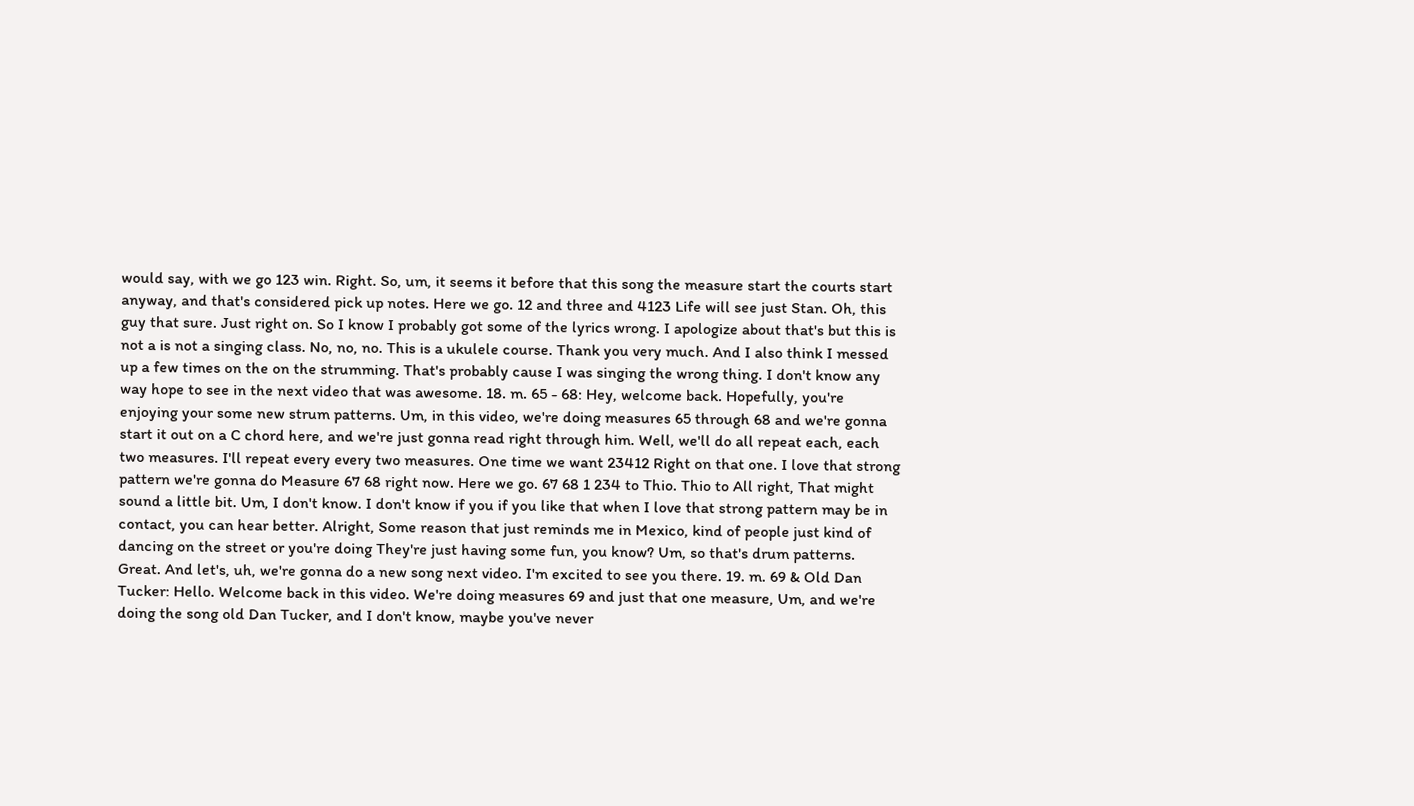would say, with we go 123 win. Right. So, um, it seems it before that this song the measure start the courts start anyway, and that's considered pick up notes. Here we go. 12 and three and 4123 Life will see just Stan. Oh, this guy that sure. Just right on. So I know I probably got some of the lyrics wrong. I apologize about that's but this is not a is not a singing class. No, no, no. This is a ukulele course. Thank you very much. And I also think I messed up a few times on the on the strumming. That's probably cause I was singing the wrong thing. I don't know any way hope to see in the next video that was awesome. 18. m. 65 - 68: Hey, welcome back. Hopefully, you're enjoying your some new strum patterns. Um, in this video, we're doing measures 65 through 68 and we're gonna start it out on a C chord here, and we're just gonna read right through him. Well, we'll do all repeat each, each two measures. I'll repeat every every two measures. One time we want 23412 Right on that one. I love that strong pattern we're gonna do Measure 67 68 right now. Here we go. 67 68 1 234 to Thio. Thio to All right, That might sound a little bit. Um, I don't know. I don't know if you if you like that when I love that strong pattern may be in contact, you can hear better. Alright, Some reason that just reminds me in Mexico, kind of people just kind of dancing on the street or you're doing They're just having some fun, you know? Um, so that's drum patterns. Great. And let's, uh, we're gonna do a new song next video. I'm excited to see you there. 19. m. 69 & Old Dan Tucker: Hello. Welcome back in this video. We're doing measures 69 and just that one measure, Um, and we're doing the song old Dan Tucker, and I don't know, maybe you've never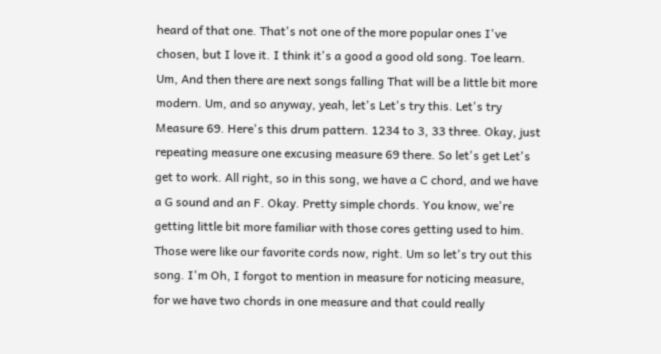heard of that one. That's not one of the more popular ones I've chosen, but I love it. I think it's a good a good old song. Toe learn. Um, And then there are next songs falling That will be a little bit more modern. Um, and so anyway, yeah, let's Let's try this. Let's try Measure 69. Here's this drum pattern. 1234 to 3, 33 three. Okay, just repeating measure one excusing measure 69 there. So let's get Let's get to work. All right, so in this song, we have a C chord, and we have a G sound and an F. Okay. Pretty simple chords. You know, we're getting little bit more familiar with those cores getting used to him. Those were like our favorite cords now, right. Um so let's try out this song. I'm Oh, I forgot to mention in measure for noticing measure, for we have two chords in one measure and that could really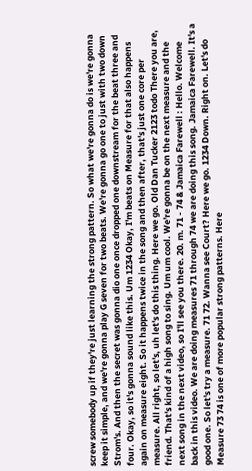screw somebody up if they're just learning the strong pattern. So what we're gonna do is we're gonna keep it simple, and we're gonna play G seven for two beats. We're gonna go one to just with two down Strom's. And then the secret was gonna dio one once dropped one downstream for the beat three and four. Okay, so it's gonna sound like this. Um 1234 Okay, I'm beats on Measure for that also happens again on measure eight. So it happens twice in the song and then after, that's just one core per measure. All right, so let's, uh let's do this thing. Here we go. Old Dan Tucker 2123 todo There you are, friend. That's kind of a high song to sing. Um um cool. We're gonna be on the next measure and the next song in the next video, so I'll see you there. 20. m. 71 - 74 & Jamaica Farewell : Hello. Welcome back in this video. We are doing measures 71 through 74 we are doing this song. Jamaica Farewell. It's a good one. So let's try a measure. 71 72. Wanna see Court? Here we go. 1234 Down. Right on. Let's do Measure 73 74 is one of more popular strong patterns. Here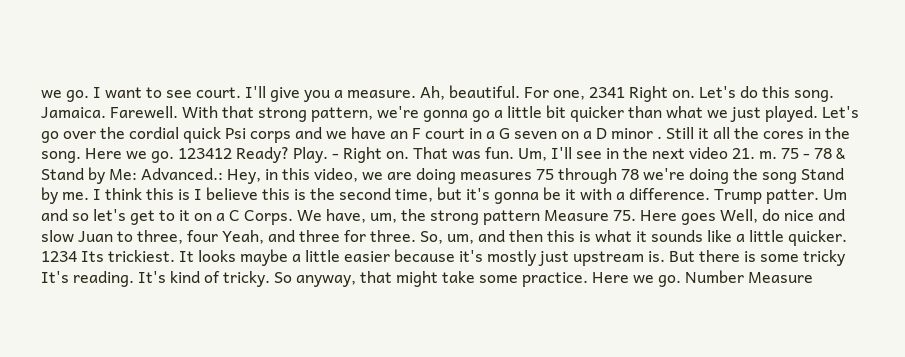we go. I want to see court. I'll give you a measure. Ah, beautiful. For one, 2341 Right on. Let's do this song. Jamaica. Farewell. With that strong pattern, we're gonna go a little bit quicker than what we just played. Let's go over the cordial quick Psi corps and we have an F court in a G seven on a D minor . Still it all the cores in the song. Here we go. 123412 Ready? Play. - Right on. That was fun. Um, I'll see in the next video 21. m. 75 - 78 & Stand by Me: Advanced.: Hey, in this video, we are doing measures 75 through 78 we're doing the song Stand by me. I think this is I believe this is the second time, but it's gonna be it with a difference. Trump patter. Um and so let's get to it on a C Corps. We have, um, the strong pattern Measure 75. Here goes Well, do nice and slow Juan to three, four Yeah, and three for three. So, um, and then this is what it sounds like a little quicker. 1234 Its trickiest. It looks maybe a little easier because it's mostly just upstream is. But there is some tricky It's reading. It's kind of tricky. So anyway, that might take some practice. Here we go. Number Measure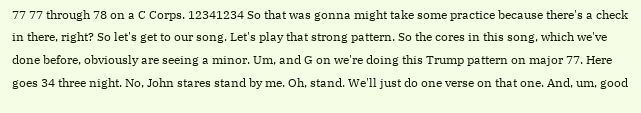77 77 through 78 on a C Corps. 12341234 So that was gonna might take some practice because there's a check in there, right? So let's get to our song. Let's play that strong pattern. So the cores in this song, which we've done before, obviously are seeing a minor. Um, and G on we're doing this Trump pattern on major 77. Here goes 34 three night. No, John stares stand by me. Oh, stand. We'll just do one verse on that one. And, um, good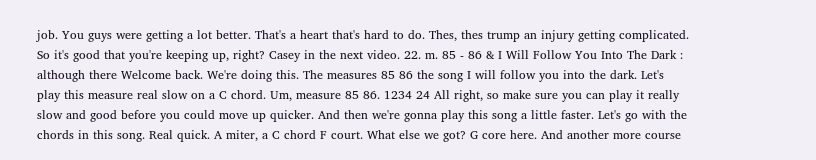job. You guys were getting a lot better. That's a heart that's hard to do. Thes, thes trump an injury getting complicated. So it's good that you're keeping up, right? Casey in the next video. 22. m. 85 - 86 & I Will Follow You Into The Dark : although there Welcome back. We're doing this. The measures 85 86 the song I will follow you into the dark. Let's play this measure real slow on a C chord. Um, measure 85 86. 1234 24 All right, so make sure you can play it really slow and good before you could move up quicker. And then we're gonna play this song a little faster. Let's go with the chords in this song. Real quick. A miter, a C chord F court. What else we got? G core here. And another more course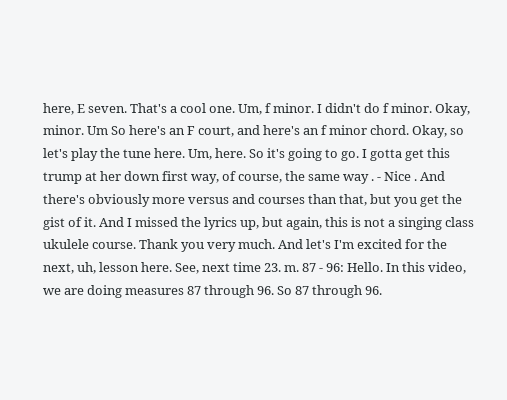here, E seven. That's a cool one. Um, f minor. I didn't do f minor. Okay, minor. Um So here's an F court, and here's an f minor chord. Okay, so let's play the tune here. Um, here. So it's going to go. I gotta get this trump at her down first way, of course, the same way . - Nice . And there's obviously more versus and courses than that, but you get the gist of it. And I missed the lyrics up, but again, this is not a singing class ukulele course. Thank you very much. And let's I'm excited for the next, uh, lesson here. See, next time 23. m. 87 - 96: Hello. In this video, we are doing measures 87 through 96. So 87 through 96.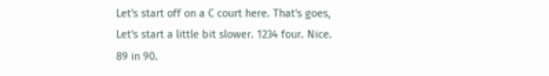Let's start off on a C court here. That's goes, Let's start a little bit slower. 1234 four. Nice. 89 in 90.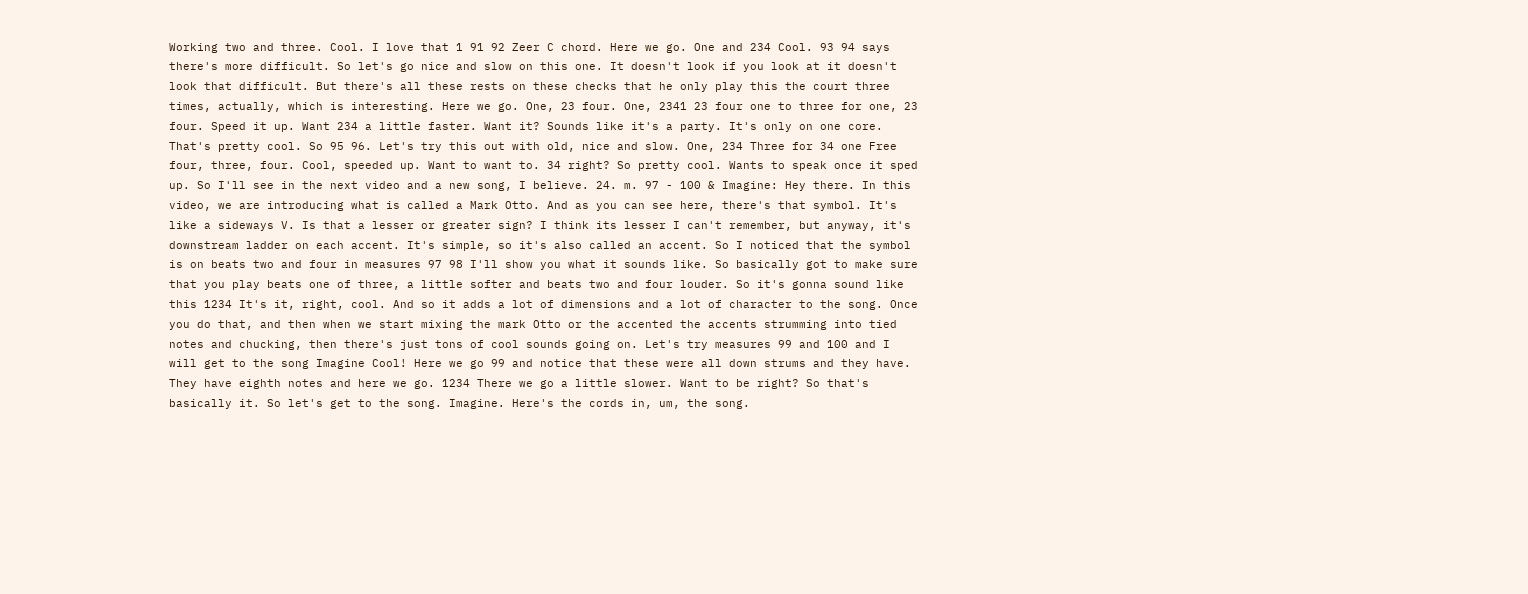Working two and three. Cool. I love that 1 91 92 Zeer C chord. Here we go. One and 234 Cool. 93 94 says there's more difficult. So let's go nice and slow on this one. It doesn't look if you look at it doesn't look that difficult. But there's all these rests on these checks that he only play this the court three times, actually, which is interesting. Here we go. One, 23 four. One, 2341 23 four one to three for one, 23 four. Speed it up. Want 234 a little faster. Want it? Sounds like it's a party. It's only on one core. That's pretty cool. So 95 96. Let's try this out with old, nice and slow. One, 234 Three for 34 one Free four, three, four. Cool, speeded up. Want to want to. 34 right? So pretty cool. Wants to speak once it sped up. So I'll see in the next video and a new song, I believe. 24. m. 97 - 100 & Imagine: Hey there. In this video, we are introducing what is called a Mark Otto. And as you can see here, there's that symbol. It's like a sideways V. Is that a lesser or greater sign? I think its lesser I can't remember, but anyway, it's downstream ladder on each accent. It's simple, so it's also called an accent. So I noticed that the symbol is on beats two and four in measures 97 98 I'll show you what it sounds like. So basically got to make sure that you play beats one of three, a little softer and beats two and four louder. So it's gonna sound like this 1234 It's it, right, cool. And so it adds a lot of dimensions and a lot of character to the song. Once you do that, and then when we start mixing the mark Otto or the accented the accents strumming into tied notes and chucking, then there's just tons of cool sounds going on. Let's try measures 99 and 100 and I will get to the song Imagine Cool! Here we go 99 and notice that these were all down strums and they have. They have eighth notes and here we go. 1234 There we go a little slower. Want to be right? So that's basically it. So let's get to the song. Imagine. Here's the cords in, um, the song.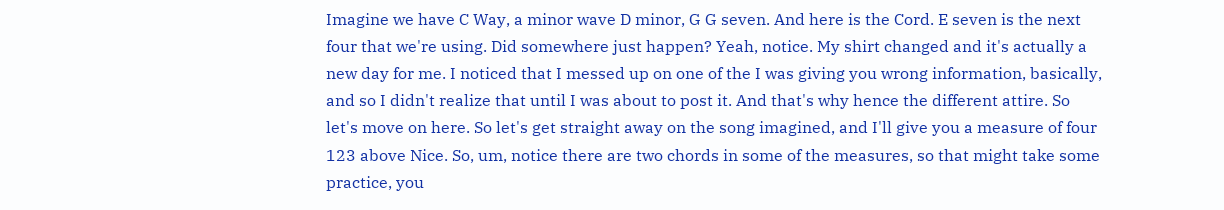Imagine we have C Way, a minor wave D minor, G G seven. And here is the Cord. E seven is the next four that we're using. Did somewhere just happen? Yeah, notice. My shirt changed and it's actually a new day for me. I noticed that I messed up on one of the I was giving you wrong information, basically, and so I didn't realize that until I was about to post it. And that's why hence the different attire. So let's move on here. So let's get straight away on the song imagined, and I'll give you a measure of four 123 above Nice. So, um, notice there are two chords in some of the measures, so that might take some practice, you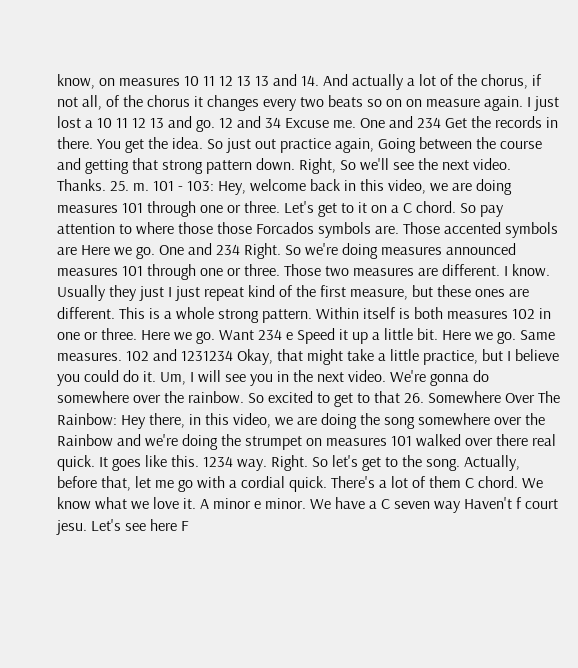know, on measures 10 11 12 13 13 and 14. And actually a lot of the chorus, if not all, of the chorus it changes every two beats so on on measure again. I just lost a 10 11 12 13 and go. 12 and 34 Excuse me. One and 234 Get the records in there. You get the idea. So just out practice again, Going between the course and getting that strong pattern down. Right, So we'll see the next video. Thanks. 25. m. 101 - 103: Hey, welcome back in this video, we are doing measures 101 through one or three. Let's get to it on a C chord. So pay attention to where those those Forcados symbols are. Those accented symbols are Here we go. One and 234 Right. So we're doing measures announced measures 101 through one or three. Those two measures are different. I know. Usually they just I just repeat kind of the first measure, but these ones are different. This is a whole strong pattern. Within itself is both measures 102 in one or three. Here we go. Want 234 e Speed it up a little bit. Here we go. Same measures. 102 and 1231234 Okay, that might take a little practice, but I believe you could do it. Um, I will see you in the next video. We're gonna do somewhere over the rainbow. So excited to get to that 26. Somewhere Over The Rainbow: Hey there, in this video, we are doing the song somewhere over the Rainbow and we're doing the strumpet on measures 101 walked over there real quick. It goes like this. 1234 way. Right. So let's get to the song. Actually, before that, let me go with a cordial quick. There's a lot of them C chord. We know what we love it. A minor e minor. We have a C seven way Haven't f court jesu. Let's see here F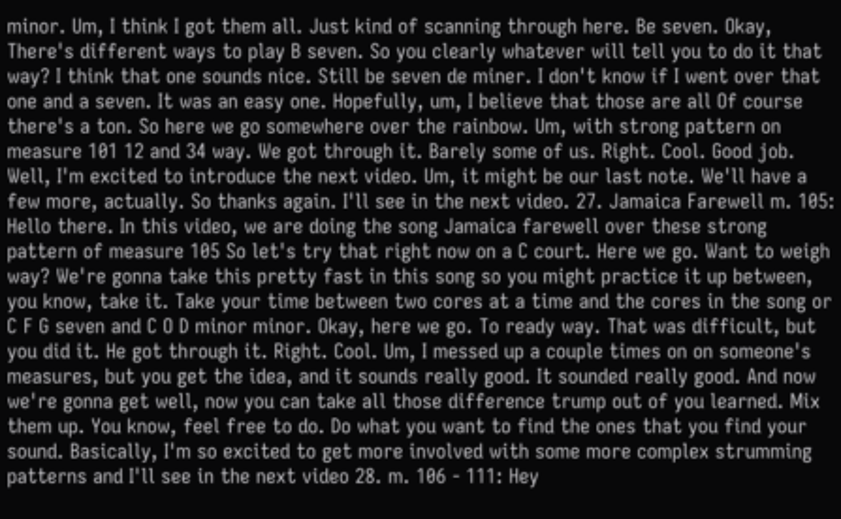minor. Um, I think I got them all. Just kind of scanning through here. Be seven. Okay, There's different ways to play B seven. So you clearly whatever will tell you to do it that way? I think that one sounds nice. Still be seven de miner. I don't know if I went over that one and a seven. It was an easy one. Hopefully, um, I believe that those are all Of course there's a ton. So here we go somewhere over the rainbow. Um, with strong pattern on measure 101 12 and 34 way. We got through it. Barely some of us. Right. Cool. Good job. Well, I'm excited to introduce the next video. Um, it might be our last note. We'll have a few more, actually. So thanks again. I'll see in the next video. 27. Jamaica Farewell m. 105: Hello there. In this video, we are doing the song Jamaica farewell over these strong pattern of measure 105 So let's try that right now on a C court. Here we go. Want to weigh way? We're gonna take this pretty fast in this song so you might practice it up between, you know, take it. Take your time between two cores at a time and the cores in the song or C F G seven and C O D minor minor. Okay, here we go. To ready way. That was difficult, but you did it. He got through it. Right. Cool. Um, I messed up a couple times on on someone's measures, but you get the idea, and it sounds really good. It sounded really good. And now we're gonna get well, now you can take all those difference trump out of you learned. Mix them up. You know, feel free to do. Do what you want to find the ones that you find your sound. Basically, I'm so excited to get more involved with some more complex strumming patterns and I'll see in the next video 28. m. 106 - 111: Hey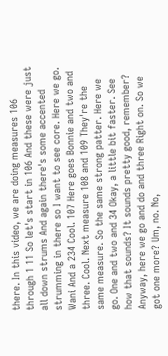there. In this video, we are doing measures 106 through 1 11 So let's start in 106 And these were just all down strums And again there's some accented strumming in there so I want to see core. Here we go. Wani And a 234 Cool. 107 Here goes Bonnie and two and three. Cool. Next measure 108 and 109 They're the same measure. So the same strong patter. Here we go. One and two and 34 Okay, a little bit faster. See how that sounds? It sounds pretty good, remember? Anyway, here we go and do and three Right on. So we got one more? Um, no. No,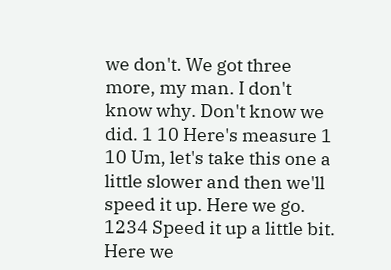we don't. We got three more, my man. I don't know why. Don't know we did. 1 10 Here's measure 1 10 Um, let's take this one a little slower and then we'll speed it up. Here we go. 1234 Speed it up a little bit. Here we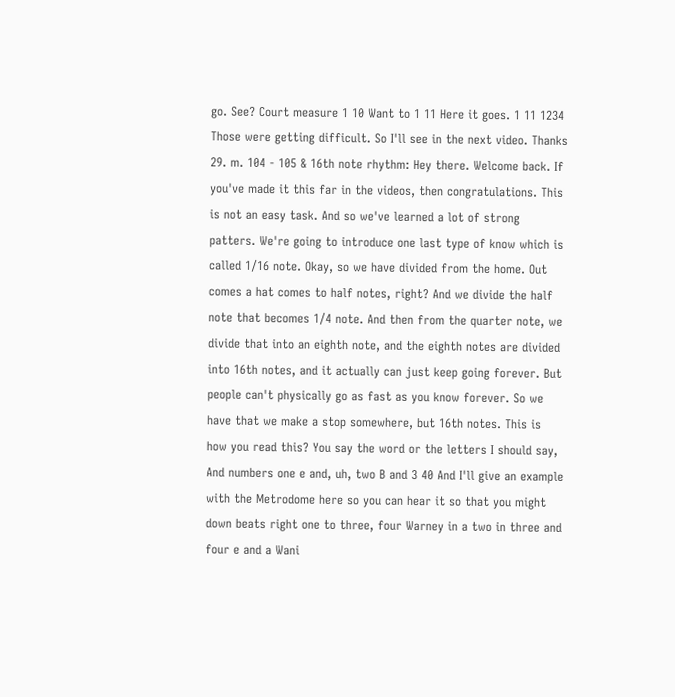go. See? Court measure 1 10 Want to 1 11 Here it goes. 1 11 1234 Those were getting difficult. So I'll see in the next video. Thanks 29. m. 104 - 105 & 16th note rhythm: Hey there. Welcome back. If you've made it this far in the videos, then congratulations. This is not an easy task. And so we've learned a lot of strong patters. We're going to introduce one last type of know which is called 1/16 note. Okay, so we have divided from the home. Out comes a hat comes to half notes, right? And we divide the half note that becomes 1/4 note. And then from the quarter note, we divide that into an eighth note, and the eighth notes are divided into 16th notes, and it actually can just keep going forever. But people can't physically go as fast as you know forever. So we have that we make a stop somewhere, but 16th notes. This is how you read this? You say the word or the letters I should say, And numbers one e and, uh, two B and 3 40 And I'll give an example with the Metrodome here so you can hear it so that you might down beats right one to three, four Warney in a two in three and four e and a Wani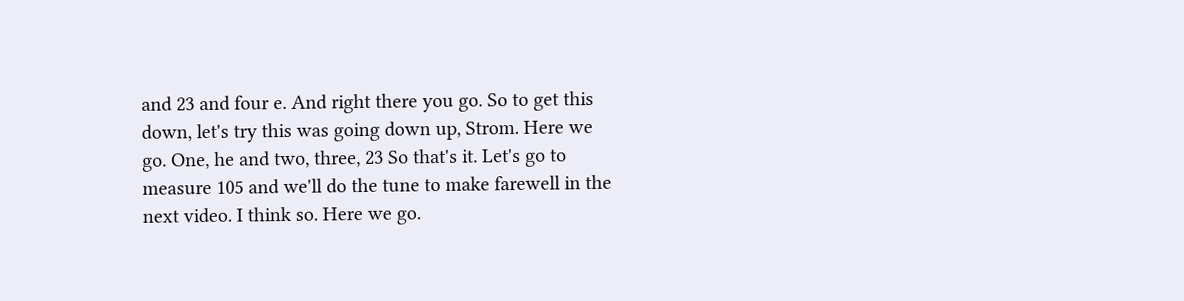and 23 and four e. And right there you go. So to get this down, let's try this was going down up, Strom. Here we go. One, he and two, three, 23 So that's it. Let's go to measure 105 and we'll do the tune to make farewell in the next video. I think so. Here we go.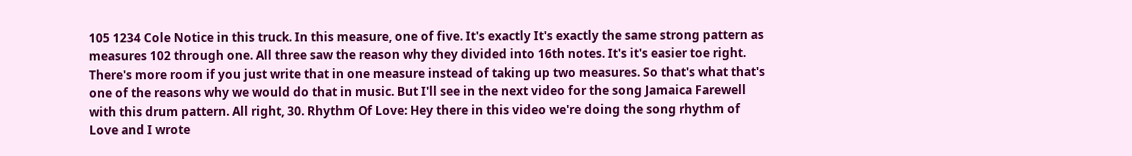105 1234 Cole Notice in this truck. In this measure, one of five. It's exactly It's exactly the same strong pattern as measures 102 through one. All three saw the reason why they divided into 16th notes. It's it's easier toe right. There's more room if you just write that in one measure instead of taking up two measures. So that's what that's one of the reasons why we would do that in music. But I'll see in the next video for the song Jamaica Farewell with this drum pattern. All right, 30. Rhythm Of Love: Hey there in this video we're doing the song rhythm of Love and I wrote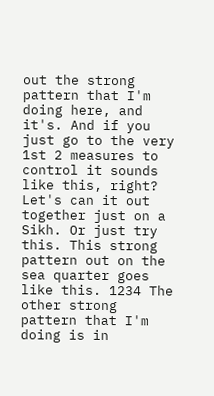out the strong pattern that I'm doing here, and it's. And if you just go to the very 1st 2 measures to control it sounds like this, right? Let's can it out together just on a Sikh. Or just try this. This strong pattern out on the sea quarter goes like this. 1234 The other strong pattern that I'm doing is in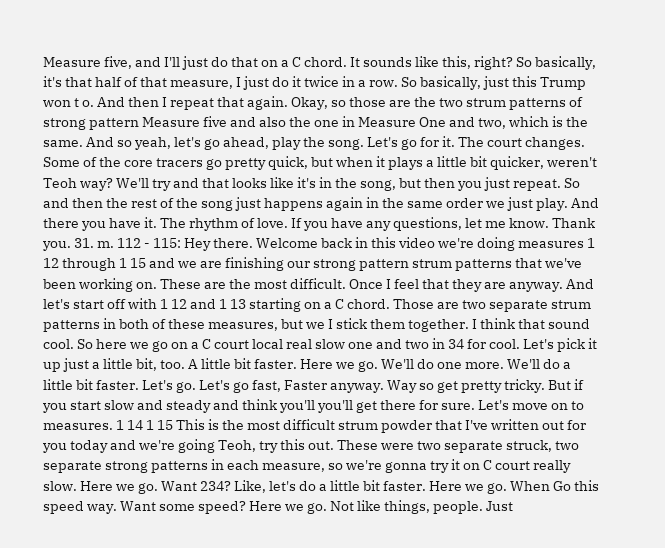Measure five, and I'll just do that on a C chord. It sounds like this, right? So basically, it's that half of that measure, I just do it twice in a row. So basically, just this Trump won t o. And then I repeat that again. Okay, so those are the two strum patterns of strong pattern Measure five and also the one in Measure One and two, which is the same. And so yeah, let's go ahead, play the song. Let's go for it. The court changes. Some of the core tracers go pretty quick, but when it plays a little bit quicker, weren't Teoh way? We'll try and that looks like it's in the song, but then you just repeat. So and then the rest of the song just happens again in the same order we just play. And there you have it. The rhythm of love. If you have any questions, let me know. Thank you. 31. m. 112 - 115: Hey there. Welcome back in this video we're doing measures 1 12 through 1 15 and we are finishing our strong pattern strum patterns that we've been working on. These are the most difficult. Once I feel that they are anyway. And let's start off with 1 12 and 1 13 starting on a C chord. Those are two separate strum patterns in both of these measures, but we I stick them together. I think that sound cool. So here we go on a C court local real slow one and two in 34 for cool. Let's pick it up just a little bit, too. A little bit faster. Here we go. We'll do one more. We'll do a little bit faster. Let's go. Let's go fast, Faster anyway. Way so get pretty tricky. But if you start slow and steady and think you'll you'll get there for sure. Let's move on to measures. 1 14 1 15 This is the most difficult strum powder that I've written out for you today and we're going Teoh, try this out. These were two separate struck, two separate strong patterns in each measure, so we're gonna try it on C court really slow. Here we go. Want 234? Like, let's do a little bit faster. Here we go. When Go this speed way. Want some speed? Here we go. Not like things, people. Just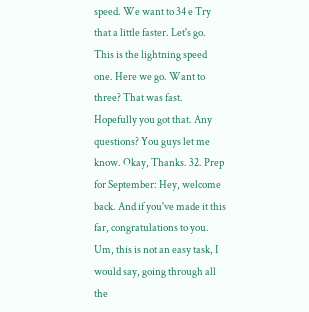speed. We want to 34 e Try that a little faster. Let's go. This is the lightning speed one. Here we go. Want to three? That was fast. Hopefully you got that. Any questions? You guys let me know. Okay, Thanks. 32. Prep for September: Hey, welcome back. And if you've made it this far, congratulations to you. Um, this is not an easy task, I would say, going through all the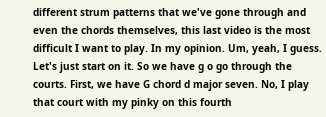different strum patterns that we've gone through and even the chords themselves, this last video is the most difficult I want to play. In my opinion. Um, yeah, I guess. Let's just start on it. So we have g o go through the courts. First, we have G chord d major seven. No, I play that court with my pinky on this fourth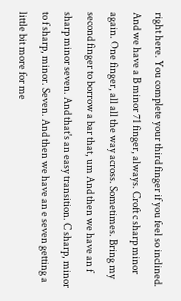right here. You complete your third finger if you feel so inclined. And we have a B minor 71 finger, always. Croft c sharp minor again. One finger, all all the way across. Sometimes. Bring my second finger to borrow a bar that, um And then we have an f sharp minor seven. And that's an easy transition. C sharp, minor to f sharp, minor. Seven. And then we have an e seven getting a little bit more for me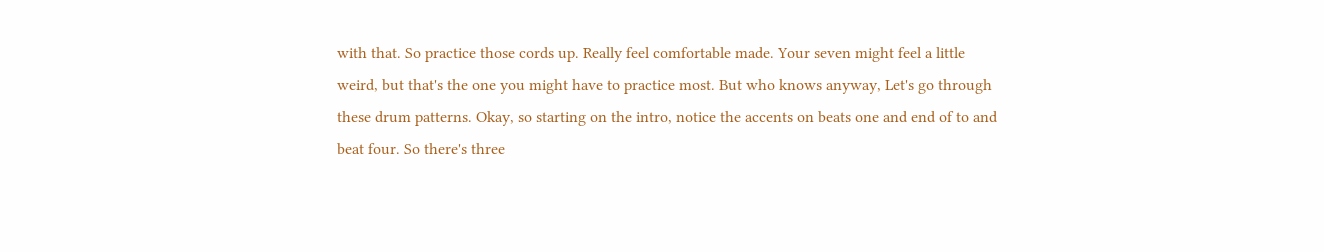with that. So practice those cords up. Really feel comfortable made. Your seven might feel a little weird, but that's the one you might have to practice most. But who knows anyway, Let's go through these drum patterns. Okay, so starting on the intro, notice the accents on beats one and end of to and beat four. So there's three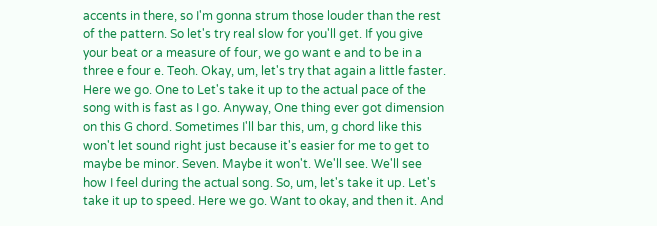accents in there, so I'm gonna strum those louder than the rest of the pattern. So let's try real slow for you'll get. If you give your beat or a measure of four, we go want e and to be in a three e four e. Teoh. Okay, um, let's try that again a little faster. Here we go. One to Let's take it up to the actual pace of the song with is fast as I go. Anyway, One thing ever got dimension on this G chord. Sometimes I'll bar this, um, g chord like this won't let sound right just because it's easier for me to get to maybe be minor. Seven. Maybe it won't. We'll see. We'll see how I feel during the actual song. So, um, let's take it up. Let's take it up to speed. Here we go. Want to okay, and then it. And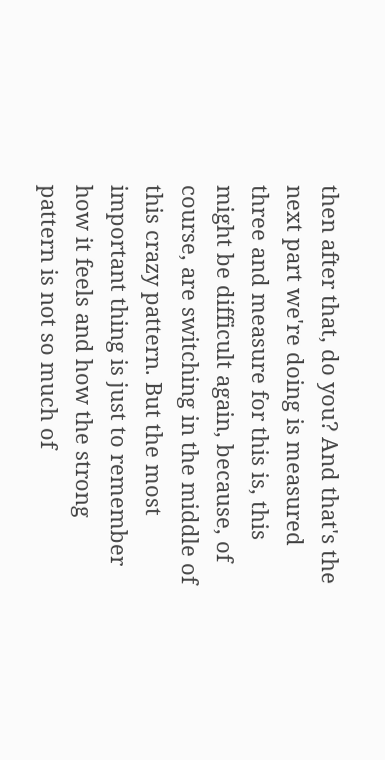then after that, do you? And that's the next part we're doing is measured three and measure for this is, this might be difficult again, because, of course, are switching in the middle of this crazy pattern. But the most important thing is just to remember how it feels and how the strong pattern is not so much of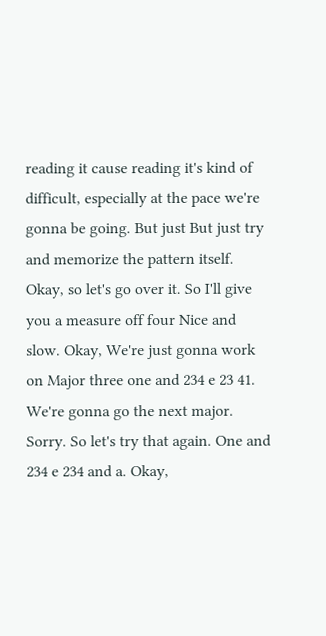reading it cause reading it's kind of difficult, especially at the pace we're gonna be going. But just But just try and memorize the pattern itself. Okay, so let's go over it. So I'll give you a measure off four Nice and slow. Okay, We're just gonna work on Major three one and 234 e 23 41. We're gonna go the next major. Sorry. So let's try that again. One and 234 e 234 and a. Okay,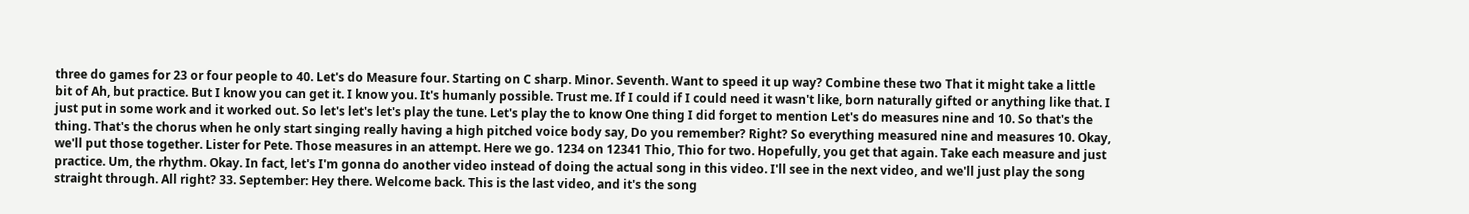three do games for 23 or four people to 40. Let's do Measure four. Starting on C sharp. Minor. Seventh. Want to speed it up way? Combine these two That it might take a little bit of Ah, but practice. But I know you can get it. I know you. It's humanly possible. Trust me. If I could if I could need it wasn't like, born naturally gifted or anything like that. I just put in some work and it worked out. So let's let's let's play the tune. Let's play the to know One thing I did forget to mention Let's do measures nine and 10. So that's the thing. That's the chorus when he only start singing really having a high pitched voice body say, Do you remember? Right? So everything measured nine and measures 10. Okay, we'll put those together. Lister for Pete. Those measures in an attempt. Here we go. 1234 on 12341 Thio, Thio for two. Hopefully, you get that again. Take each measure and just practice. Um, the rhythm. Okay. In fact, let's I'm gonna do another video instead of doing the actual song in this video. I'll see in the next video, and we'll just play the song straight through. All right? 33. September: Hey there. Welcome back. This is the last video, and it's the song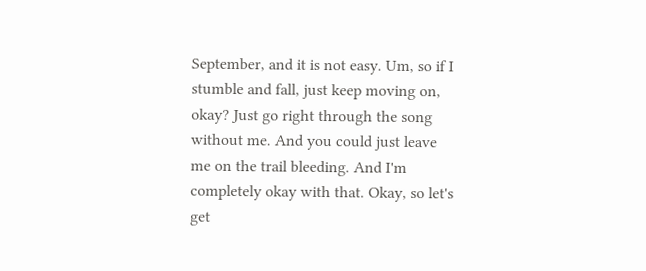September, and it is not easy. Um, so if I stumble and fall, just keep moving on, okay? Just go right through the song without me. And you could just leave me on the trail bleeding. And I'm completely okay with that. Okay, so let's get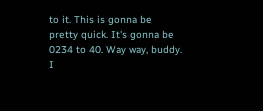to it. This is gonna be pretty quick. It's gonna be 0234 to 40. Way way, buddy. I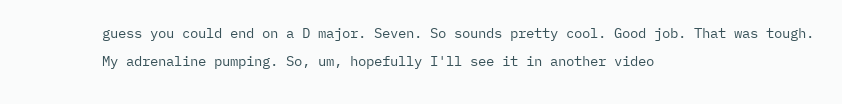guess you could end on a D major. Seven. So sounds pretty cool. Good job. That was tough. My adrenaline pumping. So, um, hopefully I'll see it in another video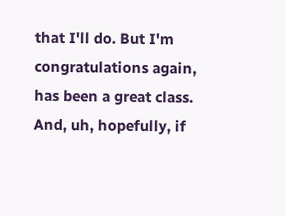that I'll do. But I'm congratulations again, has been a great class. And, uh, hopefully, if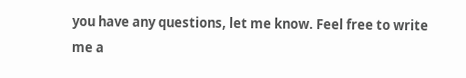you have any questions, let me know. Feel free to write me a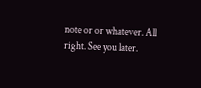note or or whatever. All right. See you later.